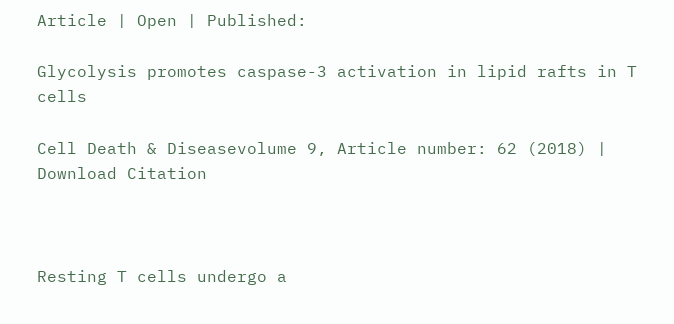Article | Open | Published:

Glycolysis promotes caspase-3 activation in lipid rafts in T cells

Cell Death & Diseasevolume 9, Article number: 62 (2018) | Download Citation



Resting T cells undergo a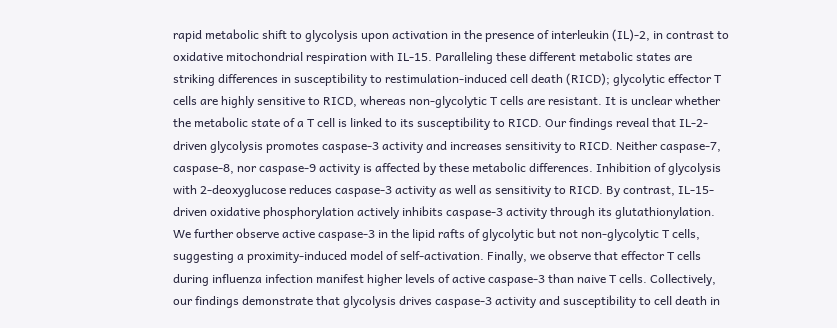rapid metabolic shift to glycolysis upon activation in the presence of interleukin (IL)-2, in contrast to oxidative mitochondrial respiration with IL-15. Paralleling these different metabolic states are striking differences in susceptibility to restimulation-induced cell death (RICD); glycolytic effector T cells are highly sensitive to RICD, whereas non-glycolytic T cells are resistant. It is unclear whether the metabolic state of a T cell is linked to its susceptibility to RICD. Our findings reveal that IL-2-driven glycolysis promotes caspase-3 activity and increases sensitivity to RICD. Neither caspase-7, caspase-8, nor caspase-9 activity is affected by these metabolic differences. Inhibition of glycolysis with 2-deoxyglucose reduces caspase-3 activity as well as sensitivity to RICD. By contrast, IL-15-driven oxidative phosphorylation actively inhibits caspase-3 activity through its glutathionylation. We further observe active caspase-3 in the lipid rafts of glycolytic but not non-glycolytic T cells, suggesting a proximity-induced model of self-activation. Finally, we observe that effector T cells during influenza infection manifest higher levels of active caspase-3 than naive T cells. Collectively, our findings demonstrate that glycolysis drives caspase-3 activity and susceptibility to cell death in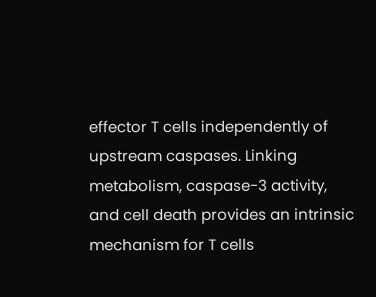effector T cells independently of upstream caspases. Linking metabolism, caspase-3 activity, and cell death provides an intrinsic mechanism for T cells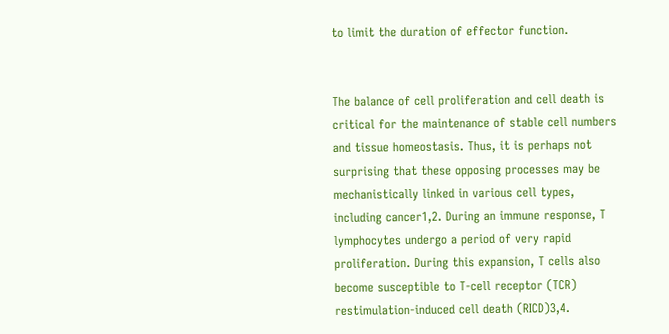to limit the duration of effector function.


The balance of cell proliferation and cell death is critical for the maintenance of stable cell numbers and tissue homeostasis. Thus, it is perhaps not surprising that these opposing processes may be mechanistically linked in various cell types, including cancer1,2. During an immune response, T lymphocytes undergo a period of very rapid proliferation. During this expansion, T cells also become susceptible to T-cell receptor (TCR) restimulation-induced cell death (RICD)3,4.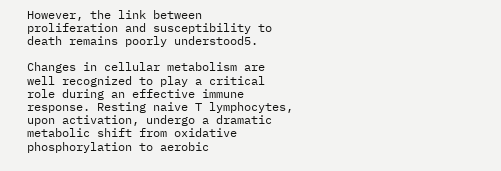However, the link between proliferation and susceptibility to death remains poorly understood5.

Changes in cellular metabolism are well recognized to play a critical role during an effective immune response. Resting naive T lymphocytes, upon activation, undergo a dramatic metabolic shift from oxidative phosphorylation to aerobic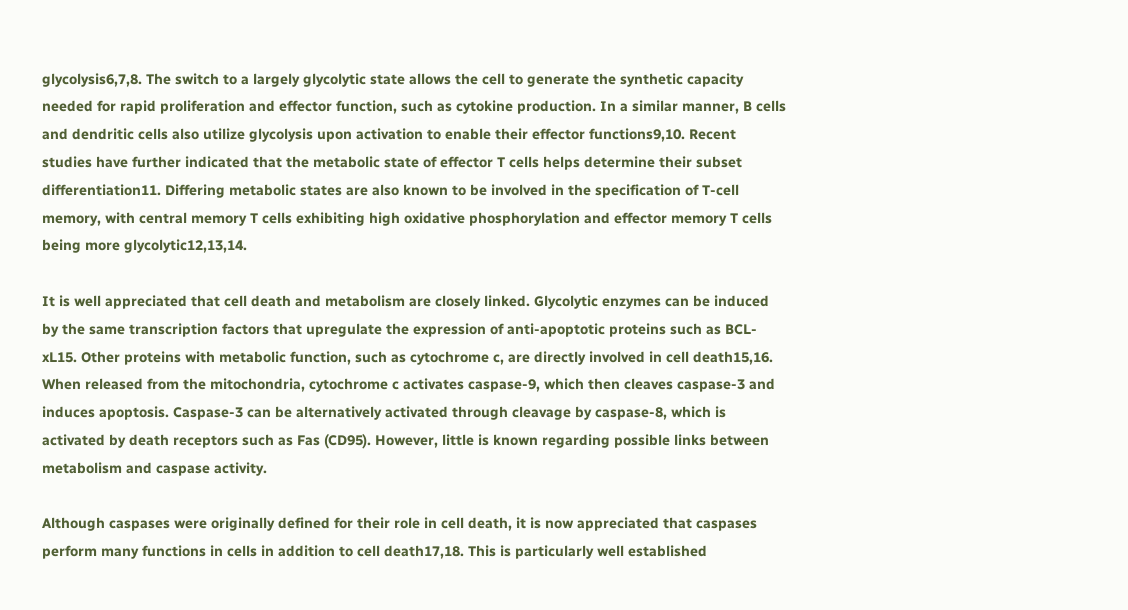glycolysis6,7,8. The switch to a largely glycolytic state allows the cell to generate the synthetic capacity needed for rapid proliferation and effector function, such as cytokine production. In a similar manner, B cells and dendritic cells also utilize glycolysis upon activation to enable their effector functions9,10. Recent studies have further indicated that the metabolic state of effector T cells helps determine their subset differentiation11. Differing metabolic states are also known to be involved in the specification of T-cell memory, with central memory T cells exhibiting high oxidative phosphorylation and effector memory T cells being more glycolytic12,13,14.

It is well appreciated that cell death and metabolism are closely linked. Glycolytic enzymes can be induced by the same transcription factors that upregulate the expression of anti-apoptotic proteins such as BCL-xL15. Other proteins with metabolic function, such as cytochrome c, are directly involved in cell death15,16. When released from the mitochondria, cytochrome c activates caspase-9, which then cleaves caspase-3 and induces apoptosis. Caspase-3 can be alternatively activated through cleavage by caspase-8, which is activated by death receptors such as Fas (CD95). However, little is known regarding possible links between metabolism and caspase activity.

Although caspases were originally defined for their role in cell death, it is now appreciated that caspases perform many functions in cells in addition to cell death17,18. This is particularly well established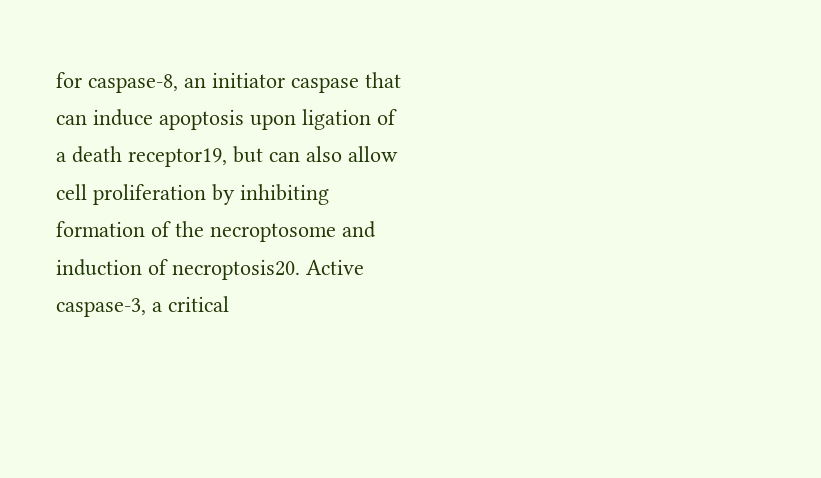for caspase-8, an initiator caspase that can induce apoptosis upon ligation of a death receptor19, but can also allow cell proliferation by inhibiting formation of the necroptosome and induction of necroptosis20. Active caspase-3, a critical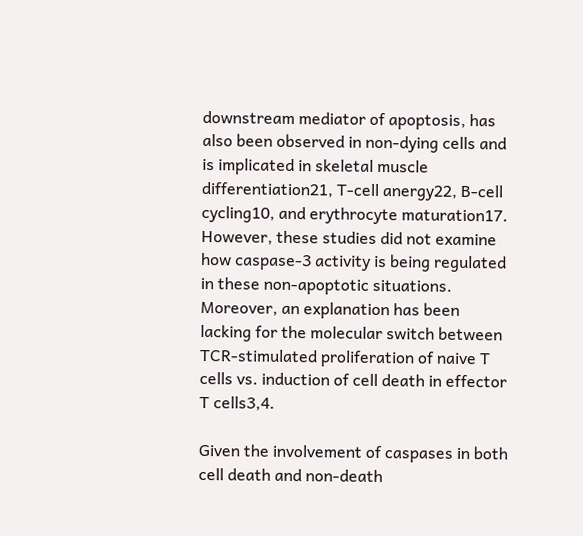downstream mediator of apoptosis, has also been observed in non-dying cells and is implicated in skeletal muscle differentiation21, T-cell anergy22, B-cell cycling10, and erythrocyte maturation17. However, these studies did not examine how caspase-3 activity is being regulated in these non-apoptotic situations. Moreover, an explanation has been lacking for the molecular switch between TCR-stimulated proliferation of naive T cells vs. induction of cell death in effector T cells3,4.

Given the involvement of caspases in both cell death and non-death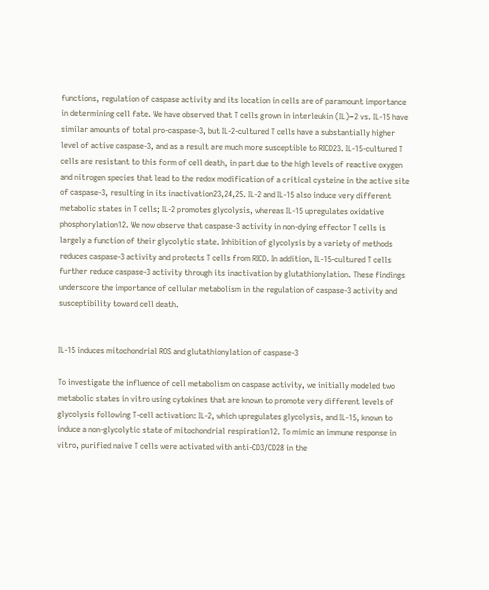functions, regulation of caspase activity and its location in cells are of paramount importance in determining cell fate. We have observed that T cells grown in interleukin (IL)−2 vs. IL-15 have similar amounts of total pro-caspase-3, but IL-2-cultured T cells have a substantially higher level of active caspase-3, and as a result are much more susceptible to RICD23. IL-15-cultured T cells are resistant to this form of cell death, in part due to the high levels of reactive oxygen and nitrogen species that lead to the redox modification of a critical cysteine in the active site of caspase-3, resulting in its inactivation23,24,25. IL-2 and IL-15 also induce very different metabolic states in T cells; IL-2 promotes glycolysis, whereas IL-15 upregulates oxidative phosphorylation12. We now observe that caspase-3 activity in non-dying effector T cells is largely a function of their glycolytic state. Inhibition of glycolysis by a variety of methods reduces caspase-3 activity and protects T cells from RICD. In addition, IL-15-cultured T cells further reduce caspase-3 activity through its inactivation by glutathionylation. These findings underscore the importance of cellular metabolism in the regulation of caspase-3 activity and susceptibility toward cell death.


IL-15 induces mitochondrial ROS and glutathionylation of caspase-3

To investigate the influence of cell metabolism on caspase activity, we initially modeled two metabolic states in vitro using cytokines that are known to promote very different levels of glycolysis following T-cell activation: IL-2, which upregulates glycolysis, and IL-15, known to induce a non-glycolytic state of mitochondrial respiration12. To mimic an immune response in vitro, purified naive T cells were activated with anti-CD3/CD28 in the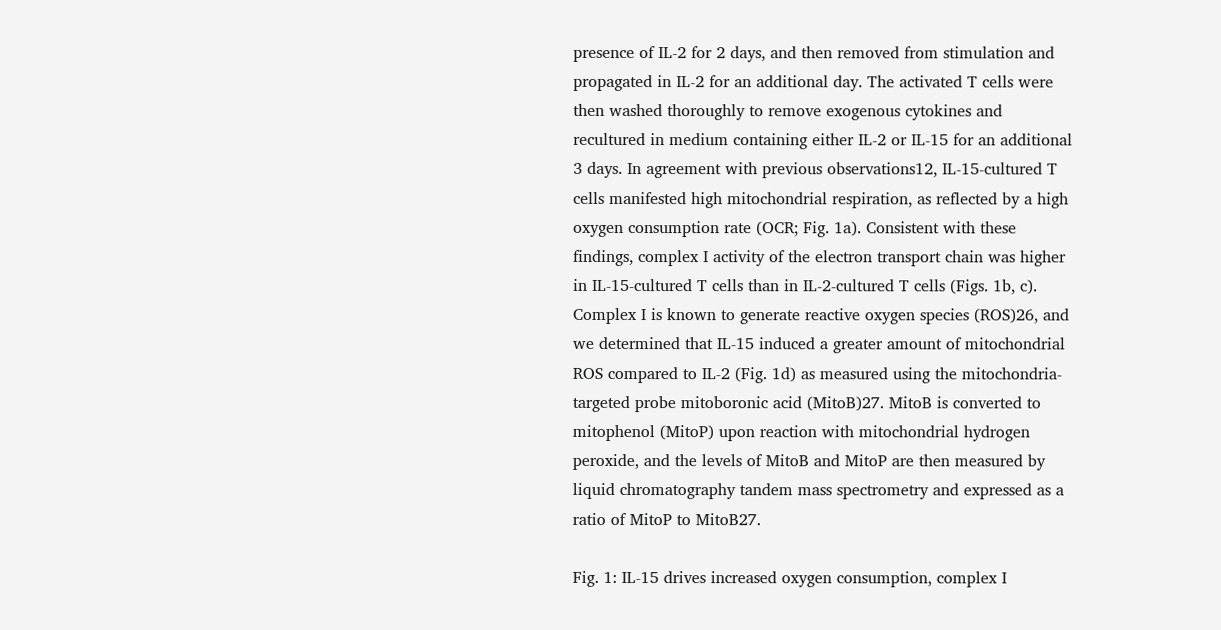presence of IL-2 for 2 days, and then removed from stimulation and propagated in IL-2 for an additional day. The activated T cells were then washed thoroughly to remove exogenous cytokines and recultured in medium containing either IL-2 or IL-15 for an additional 3 days. In agreement with previous observations12, IL-15-cultured T cells manifested high mitochondrial respiration, as reflected by a high oxygen consumption rate (OCR; Fig. 1a). Consistent with these findings, complex I activity of the electron transport chain was higher in IL-15-cultured T cells than in IL-2-cultured T cells (Figs. 1b, c). Complex I is known to generate reactive oxygen species (ROS)26, and we determined that IL-15 induced a greater amount of mitochondrial ROS compared to IL-2 (Fig. 1d) as measured using the mitochondria-targeted probe mitoboronic acid (MitoB)27. MitoB is converted to mitophenol (MitoP) upon reaction with mitochondrial hydrogen peroxide, and the levels of MitoB and MitoP are then measured by liquid chromatography tandem mass spectrometry and expressed as a ratio of MitoP to MitoB27.

Fig. 1: IL-15 drives increased oxygen consumption, complex I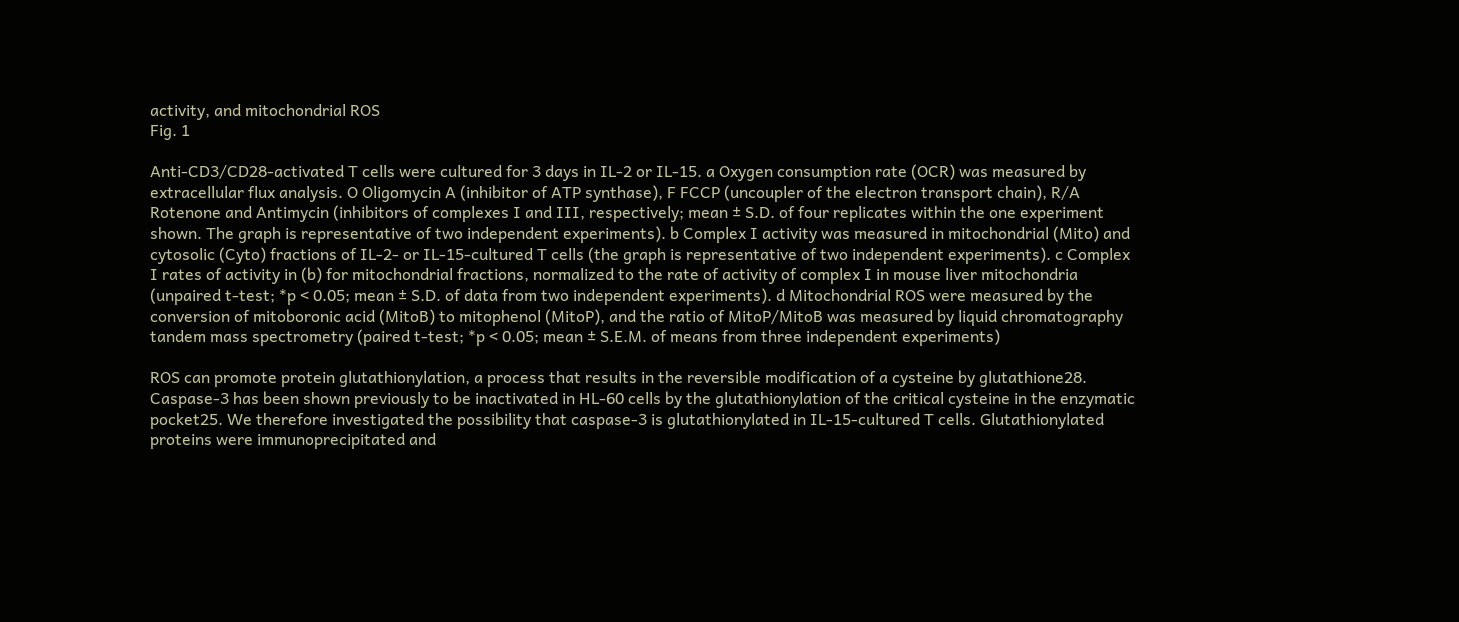activity, and mitochondrial ROS
Fig. 1

Anti-CD3/CD28-activated T cells were cultured for 3 days in IL-2 or IL-15. a Oxygen consumption rate (OCR) was measured by extracellular flux analysis. O Oligomycin A (inhibitor of ATP synthase), F FCCP (uncoupler of the electron transport chain), R/A Rotenone and Antimycin (inhibitors of complexes I and III, respectively; mean ± S.D. of four replicates within the one experiment shown. The graph is representative of two independent experiments). b Complex I activity was measured in mitochondrial (Mito) and cytosolic (Cyto) fractions of IL-2- or IL-15-cultured T cells (the graph is representative of two independent experiments). c Complex I rates of activity in (b) for mitochondrial fractions, normalized to the rate of activity of complex I in mouse liver mitochondria (unpaired t-test; *p < 0.05; mean ± S.D. of data from two independent experiments). d Mitochondrial ROS were measured by the conversion of mitoboronic acid (MitoB) to mitophenol (MitoP), and the ratio of MitoP/MitoB was measured by liquid chromatography tandem mass spectrometry (paired t-test; *p < 0.05; mean ± S.E.M. of means from three independent experiments)

ROS can promote protein glutathionylation, a process that results in the reversible modification of a cysteine by glutathione28. Caspase-3 has been shown previously to be inactivated in HL-60 cells by the glutathionylation of the critical cysteine in the enzymatic pocket25. We therefore investigated the possibility that caspase-3 is glutathionylated in IL-15-cultured T cells. Glutathionylated proteins were immunoprecipitated and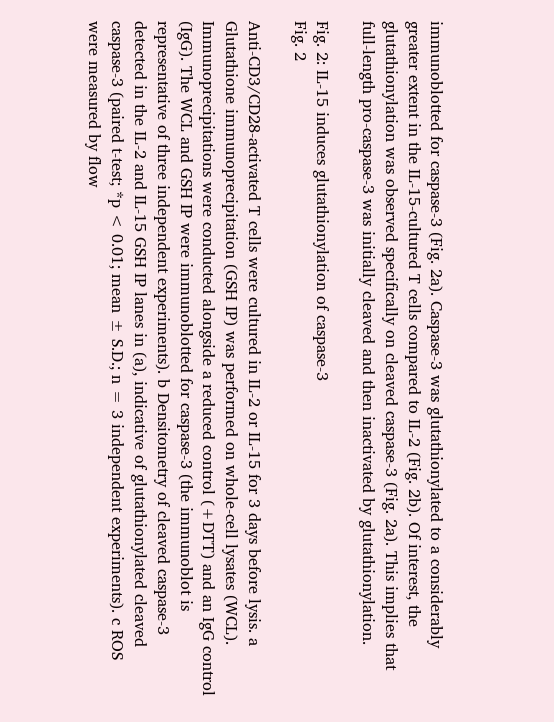immunoblotted for caspase-3 (Fig. 2a). Caspase-3 was glutathionylated to a considerably greater extent in the IL-15-cultured T cells compared to IL-2 (Fig. 2b). Of interest, the glutathionylation was observed specifically on cleaved caspase-3 (Fig. 2a). This implies that full-length pro-caspase-3 was initially cleaved and then inactivated by glutathionylation.

Fig. 2: IL-15 induces glutathionylation of caspase-3
Fig. 2

Anti-CD3/CD28-activated T cells were cultured in IL-2 or IL-15 for 3 days before lysis. a Glutathione immunoprecipitation (GSH IP) was performed on whole-cell lysates (WCL). Immunoprecipitations were conducted alongside a reduced control (+DTT) and an IgG control (IgG). The WCL and GSH IP were immunoblotted for caspase-3 (the immunoblot is representative of three independent experiments). b Densitometry of cleaved caspase-3 detected in the IL-2 and IL-15 GSH IP lanes in (a), indicative of glutathionylated cleaved caspase-3 (paired t-test; *p < 0.01; mean ± S.D.; n = 3 independent experiments). c ROS were measured by flow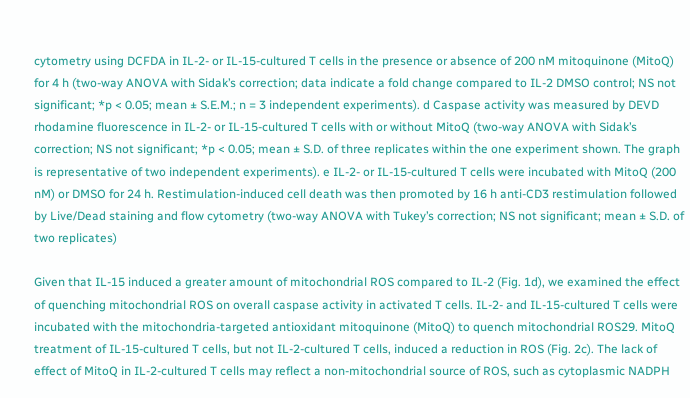cytometry using DCFDA in IL-2- or IL-15-cultured T cells in the presence or absence of 200 nM mitoquinone (MitoQ) for 4 h (two-way ANOVA with Sidak’s correction; data indicate a fold change compared to IL-2 DMSO control; NS not significant; *p < 0.05; mean ± S.E.M.; n = 3 independent experiments). d Caspase activity was measured by DEVD rhodamine fluorescence in IL-2- or IL-15-cultured T cells with or without MitoQ (two-way ANOVA with Sidak’s correction; NS not significant; *p < 0.05; mean ± S.D. of three replicates within the one experiment shown. The graph is representative of two independent experiments). e IL-2- or IL-15-cultured T cells were incubated with MitoQ (200 nM) or DMSO for 24 h. Restimulation-induced cell death was then promoted by 16 h anti-CD3 restimulation followed by Live/Dead staining and flow cytometry (two-way ANOVA with Tukey’s correction; NS not significant; mean ± S.D. of two replicates)

Given that IL-15 induced a greater amount of mitochondrial ROS compared to IL-2 (Fig. 1d), we examined the effect of quenching mitochondrial ROS on overall caspase activity in activated T cells. IL-2- and IL-15-cultured T cells were incubated with the mitochondria-targeted antioxidant mitoquinone (MitoQ) to quench mitochondrial ROS29. MitoQ treatment of IL-15-cultured T cells, but not IL-2-cultured T cells, induced a reduction in ROS (Fig. 2c). The lack of effect of MitoQ in IL-2-cultured T cells may reflect a non-mitochondrial source of ROS, such as cytoplasmic NADPH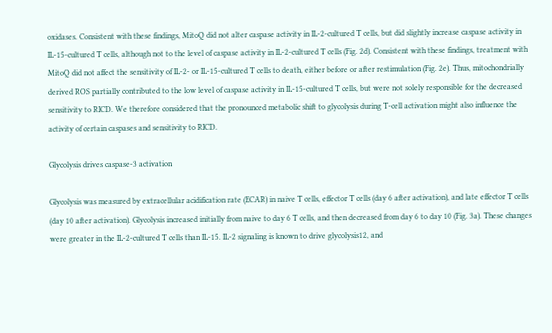oxidases. Consistent with these findings, MitoQ did not alter caspase activity in IL-2-cultured T cells, but did slightly increase caspase activity in IL-15-cultured T cells, although not to the level of caspase activity in IL-2-cultured T cells (Fig. 2d). Consistent with these findings, treatment with MitoQ did not affect the sensitivity of IL-2- or IL-15-cultured T cells to death, either before or after restimulation (Fig. 2e). Thus, mitochondrially derived ROS partially contributed to the low level of caspase activity in IL-15-cultured T cells, but were not solely responsible for the decreased sensitivity to RICD. We therefore considered that the pronounced metabolic shift to glycolysis during T-cell activation might also influence the activity of certain caspases and sensitivity to RICD.

Glycolysis drives caspase-3 activation

Glycolysis was measured by extracellular acidification rate (ECAR) in naive T cells, effector T cells (day 6 after activation), and late effector T cells (day 10 after activation). Glycolysis increased initially from naive to day 6 T cells, and then decreased from day 6 to day 10 (Fig. 3a). These changes were greater in the IL-2-cultured T cells than IL-15. IL-2 signaling is known to drive glycolysis12, and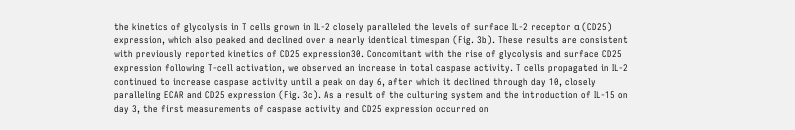the kinetics of glycolysis in T cells grown in IL-2 closely paralleled the levels of surface IL-2 receptor α (CD25) expression, which also peaked and declined over a nearly identical timespan (Fig. 3b). These results are consistent with previously reported kinetics of CD25 expression30. Concomitant with the rise of glycolysis and surface CD25 expression following T-cell activation, we observed an increase in total caspase activity. T cells propagated in IL-2 continued to increase caspase activity until a peak on day 6, after which it declined through day 10, closely paralleling ECAR and CD25 expression (Fig. 3c). As a result of the culturing system and the introduction of IL-15 on day 3, the first measurements of caspase activity and CD25 expression occurred on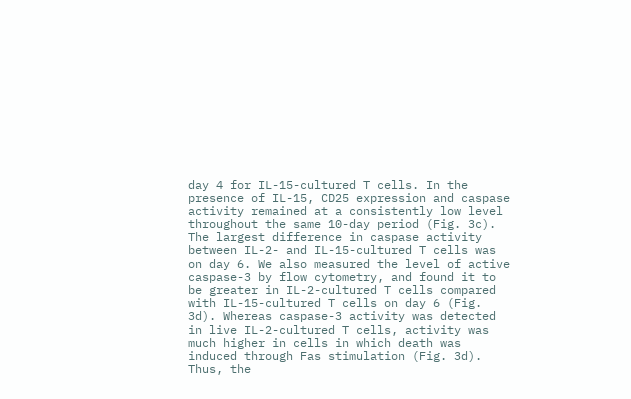day 4 for IL-15-cultured T cells. In the presence of IL-15, CD25 expression and caspase activity remained at a consistently low level throughout the same 10-day period (Fig. 3c). The largest difference in caspase activity between IL-2- and IL-15-cultured T cells was on day 6. We also measured the level of active caspase-3 by flow cytometry, and found it to be greater in IL-2-cultured T cells compared with IL-15-cultured T cells on day 6 (Fig. 3d). Whereas caspase-3 activity was detected in live IL-2-cultured T cells, activity was much higher in cells in which death was induced through Fas stimulation (Fig. 3d). Thus, the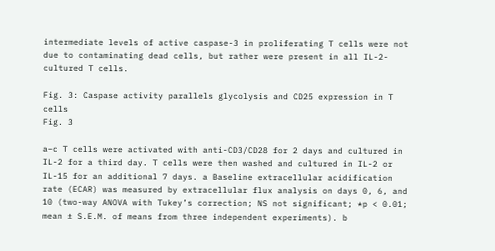intermediate levels of active caspase-3 in proliferating T cells were not due to contaminating dead cells, but rather were present in all IL-2-cultured T cells.

Fig. 3: Caspase activity parallels glycolysis and CD25 expression in T cells
Fig. 3

a–c T cells were activated with anti-CD3/CD28 for 2 days and cultured in IL-2 for a third day. T cells were then washed and cultured in IL-2 or IL-15 for an additional 7 days. a Baseline extracellular acidification rate (ECAR) was measured by extracellular flux analysis on days 0, 6, and 10 (two-way ANOVA with Tukey’s correction; NS not significant; *p < 0.01; mean ± S.E.M. of means from three independent experiments). b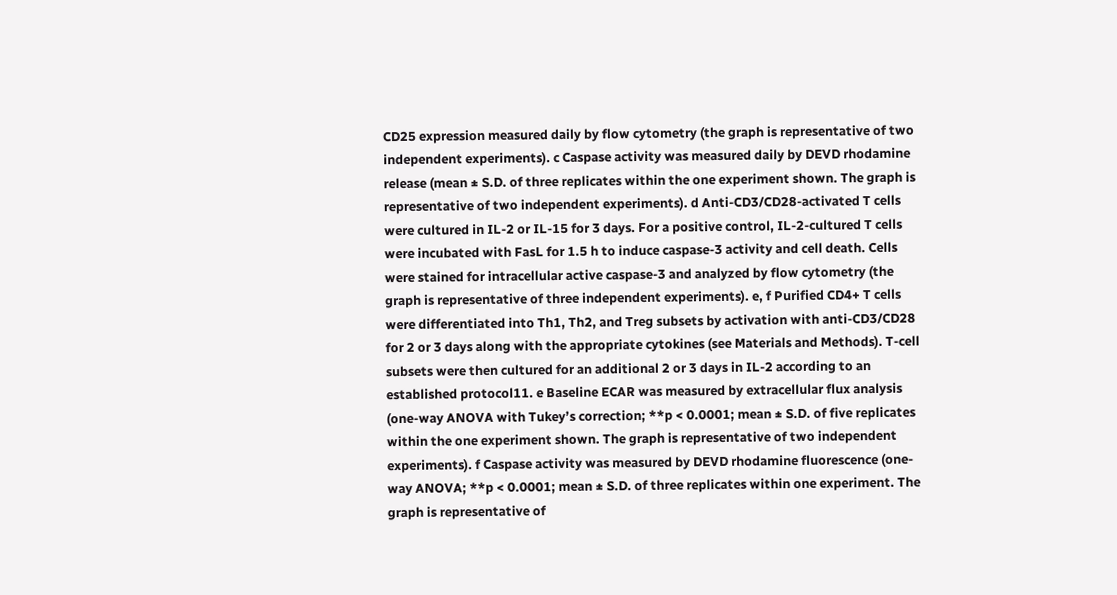CD25 expression measured daily by flow cytometry (the graph is representative of two independent experiments). c Caspase activity was measured daily by DEVD rhodamine release (mean ± S.D. of three replicates within the one experiment shown. The graph is representative of two independent experiments). d Anti-CD3/CD28-activated T cells were cultured in IL-2 or IL-15 for 3 days. For a positive control, IL-2-cultured T cells were incubated with FasL for 1.5 h to induce caspase-3 activity and cell death. Cells were stained for intracellular active caspase-3 and analyzed by flow cytometry (the graph is representative of three independent experiments). e, f Purified CD4+ T cells were differentiated into Th1, Th2, and Treg subsets by activation with anti-CD3/CD28 for 2 or 3 days along with the appropriate cytokines (see Materials and Methods). T-cell subsets were then cultured for an additional 2 or 3 days in IL-2 according to an established protocol11. e Baseline ECAR was measured by extracellular flux analysis (one-way ANOVA with Tukey’s correction; **p < 0.0001; mean ± S.D. of five replicates within the one experiment shown. The graph is representative of two independent experiments). f Caspase activity was measured by DEVD rhodamine fluorescence (one-way ANOVA; **p < 0.0001; mean ± S.D. of three replicates within one experiment. The graph is representative of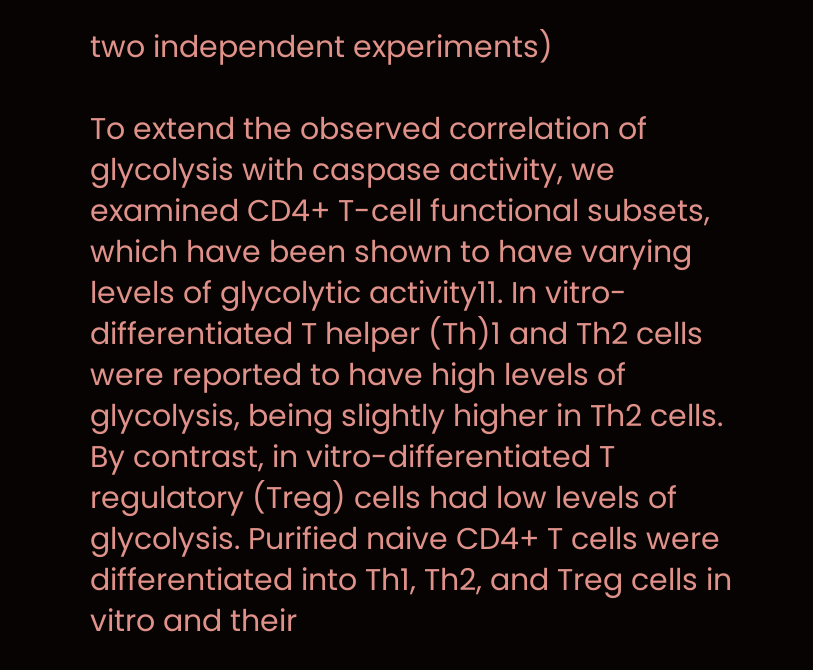two independent experiments)

To extend the observed correlation of glycolysis with caspase activity, we examined CD4+ T-cell functional subsets, which have been shown to have varying levels of glycolytic activity11. In vitro-differentiated T helper (Th)1 and Th2 cells were reported to have high levels of glycolysis, being slightly higher in Th2 cells. By contrast, in vitro-differentiated T regulatory (Treg) cells had low levels of glycolysis. Purified naive CD4+ T cells were differentiated into Th1, Th2, and Treg cells in vitro and their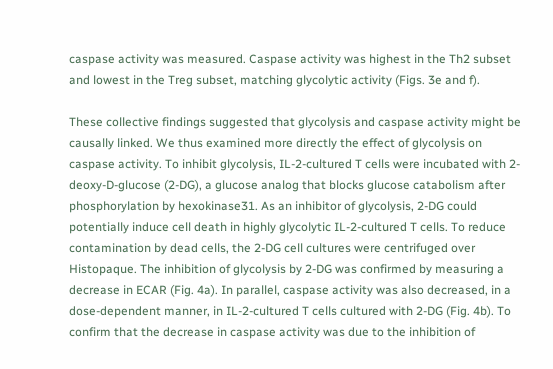caspase activity was measured. Caspase activity was highest in the Th2 subset and lowest in the Treg subset, matching glycolytic activity (Figs. 3e and f).

These collective findings suggested that glycolysis and caspase activity might be causally linked. We thus examined more directly the effect of glycolysis on caspase activity. To inhibit glycolysis, IL-2-cultured T cells were incubated with 2-deoxy-D-glucose (2-DG), a glucose analog that blocks glucose catabolism after phosphorylation by hexokinase31. As an inhibitor of glycolysis, 2-DG could potentially induce cell death in highly glycolytic IL-2-cultured T cells. To reduce contamination by dead cells, the 2-DG cell cultures were centrifuged over Histopaque. The inhibition of glycolysis by 2-DG was confirmed by measuring a decrease in ECAR (Fig. 4a). In parallel, caspase activity was also decreased, in a dose-dependent manner, in IL-2-cultured T cells cultured with 2-DG (Fig. 4b). To confirm that the decrease in caspase activity was due to the inhibition of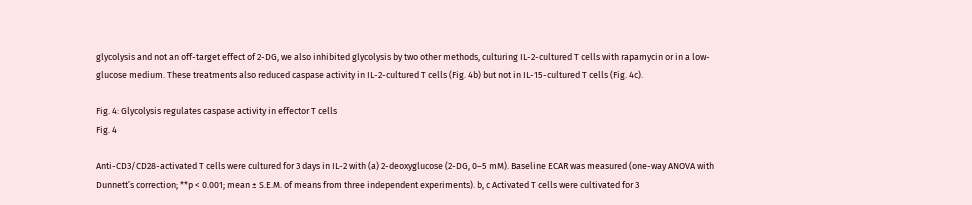glycolysis and not an off-target effect of 2-DG, we also inhibited glycolysis by two other methods, culturing IL-2-cultured T cells with rapamycin or in a low-glucose medium. These treatments also reduced caspase activity in IL-2-cultured T cells (Fig. 4b) but not in IL-15-cultured T cells (Fig. 4c).

Fig. 4: Glycolysis regulates caspase activity in effector T cells
Fig. 4

Anti-CD3/CD28-activated T cells were cultured for 3 days in IL-2 with (a) 2-deoxyglucose (2-DG, 0–5 mM). Baseline ECAR was measured (one-way ANOVA with Dunnett’s correction; **p < 0.001; mean ± S.E.M. of means from three independent experiments). b, c Activated T cells were cultivated for 3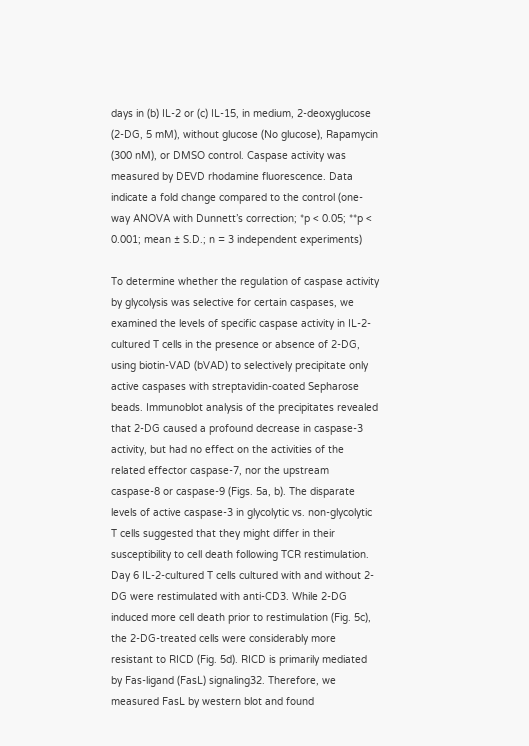days in (b) IL-2 or (c) IL-15, in medium, 2-deoxyglucose (2-DG, 5 mM), without glucose (No glucose), Rapamycin (300 nM), or DMSO control. Caspase activity was measured by DEVD rhodamine fluorescence. Data indicate a fold change compared to the control (one-way ANOVA with Dunnett’s correction; *p < 0.05; **p < 0.001; mean ± S.D.; n = 3 independent experiments)

To determine whether the regulation of caspase activity by glycolysis was selective for certain caspases, we examined the levels of specific caspase activity in IL-2-cultured T cells in the presence or absence of 2-DG, using biotin-VAD (bVAD) to selectively precipitate only active caspases with streptavidin-coated Sepharose beads. Immunoblot analysis of the precipitates revealed that 2-DG caused a profound decrease in caspase-3 activity, but had no effect on the activities of the related effector caspase-7, nor the upstream caspase-8 or caspase-9 (Figs. 5a, b). The disparate levels of active caspase-3 in glycolytic vs. non-glycolytic T cells suggested that they might differ in their susceptibility to cell death following TCR restimulation. Day 6 IL-2-cultured T cells cultured with and without 2-DG were restimulated with anti-CD3. While 2-DG induced more cell death prior to restimulation (Fig. 5c), the 2-DG-treated cells were considerably more resistant to RICD (Fig. 5d). RICD is primarily mediated by Fas-ligand (FasL) signaling32. Therefore, we measured FasL by western blot and found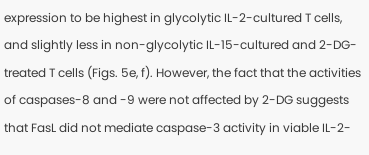expression to be highest in glycolytic IL-2-cultured T cells, and slightly less in non-glycolytic IL-15-cultured and 2-DG-treated T cells (Figs. 5e, f). However, the fact that the activities of caspases-8 and -9 were not affected by 2-DG suggests that FasL did not mediate caspase-3 activity in viable IL-2-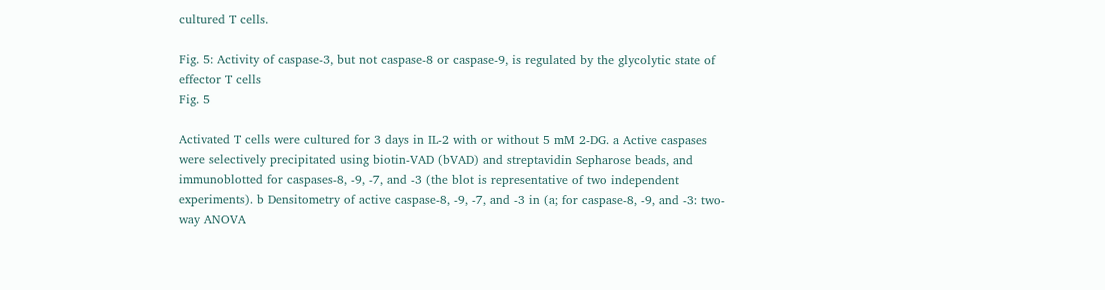cultured T cells.

Fig. 5: Activity of caspase-3, but not caspase-8 or caspase-9, is regulated by the glycolytic state of effector T cells
Fig. 5

Activated T cells were cultured for 3 days in IL-2 with or without 5 mM 2-DG. a Active caspases were selectively precipitated using biotin-VAD (bVAD) and streptavidin Sepharose beads, and immunoblotted for caspases-8, -9, -7, and -3 (the blot is representative of two independent experiments). b Densitometry of active caspase-8, -9, -7, and -3 in (a; for caspase-8, -9, and -3: two-way ANOVA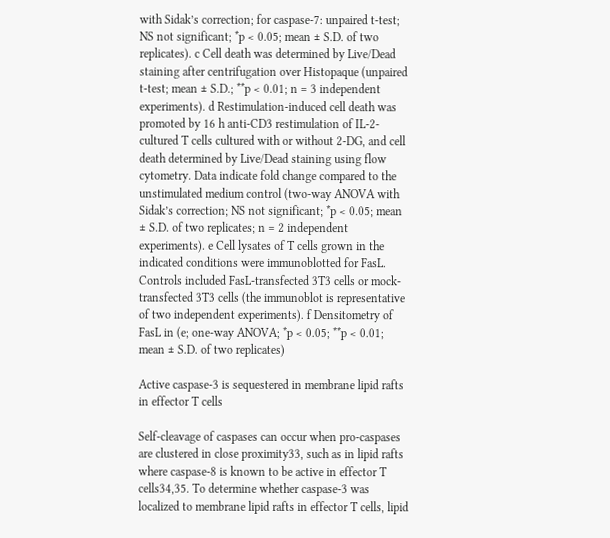with Sidak’s correction; for caspase-7: unpaired t-test; NS not significant; *p < 0.05; mean ± S.D. of two replicates). c Cell death was determined by Live/Dead staining after centrifugation over Histopaque (unpaired t-test; mean ± S.D.; **p < 0.01; n = 3 independent experiments). d Restimulation-induced cell death was promoted by 16 h anti-CD3 restimulation of IL-2-cultured T cells cultured with or without 2-DG, and cell death determined by Live/Dead staining using flow cytometry. Data indicate fold change compared to the unstimulated medium control (two-way ANOVA with Sidak’s correction; NS not significant; *p < 0.05; mean ± S.D. of two replicates; n = 2 independent experiments). e Cell lysates of T cells grown in the indicated conditions were immunoblotted for FasL. Controls included FasL-transfected 3T3 cells or mock-transfected 3T3 cells (the immunoblot is representative of two independent experiments). f Densitometry of FasL in (e; one-way ANOVA; *p < 0.05; **p < 0.01; mean ± S.D. of two replicates)

Active caspase-3 is sequestered in membrane lipid rafts in effector T cells

Self-cleavage of caspases can occur when pro-caspases are clustered in close proximity33, such as in lipid rafts where caspase-8 is known to be active in effector T cells34,35. To determine whether caspase-3 was localized to membrane lipid rafts in effector T cells, lipid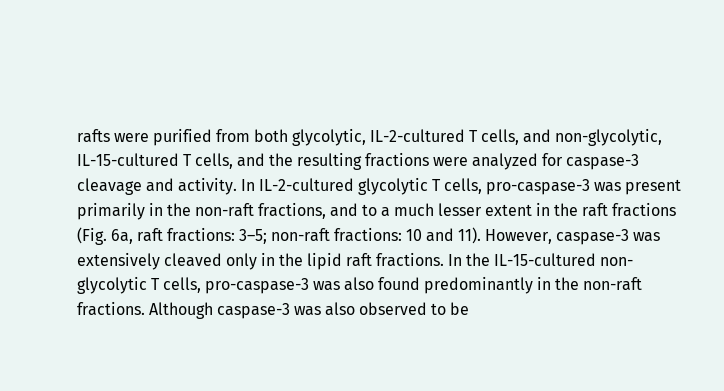rafts were purified from both glycolytic, IL-2-cultured T cells, and non-glycolytic, IL-15-cultured T cells, and the resulting fractions were analyzed for caspase-3 cleavage and activity. In IL-2-cultured glycolytic T cells, pro-caspase-3 was present primarily in the non-raft fractions, and to a much lesser extent in the raft fractions (Fig. 6a, raft fractions: 3–5; non-raft fractions: 10 and 11). However, caspase-3 was extensively cleaved only in the lipid raft fractions. In the IL-15-cultured non-glycolytic T cells, pro-caspase-3 was also found predominantly in the non-raft fractions. Although caspase-3 was also observed to be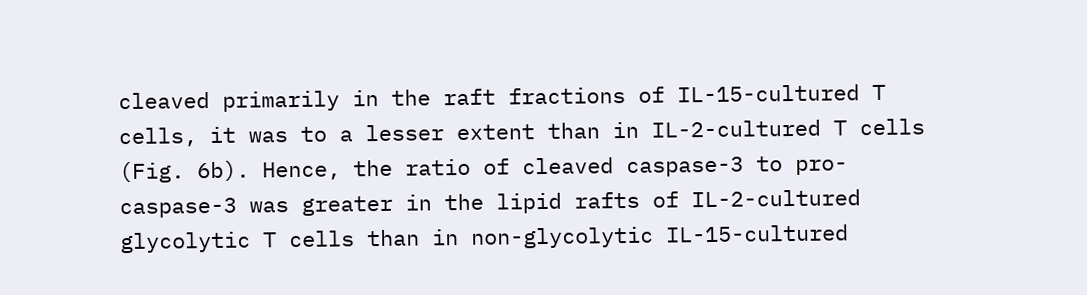cleaved primarily in the raft fractions of IL-15-cultured T cells, it was to a lesser extent than in IL-2-cultured T cells (Fig. 6b). Hence, the ratio of cleaved caspase-3 to pro-caspase-3 was greater in the lipid rafts of IL-2-cultured glycolytic T cells than in non-glycolytic IL-15-cultured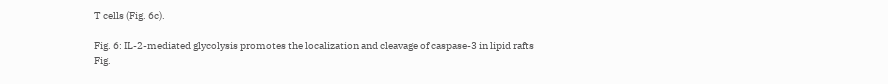T cells (Fig. 6c).

Fig. 6: IL-2-mediated glycolysis promotes the localization and cleavage of caspase-3 in lipid rafts
Fig.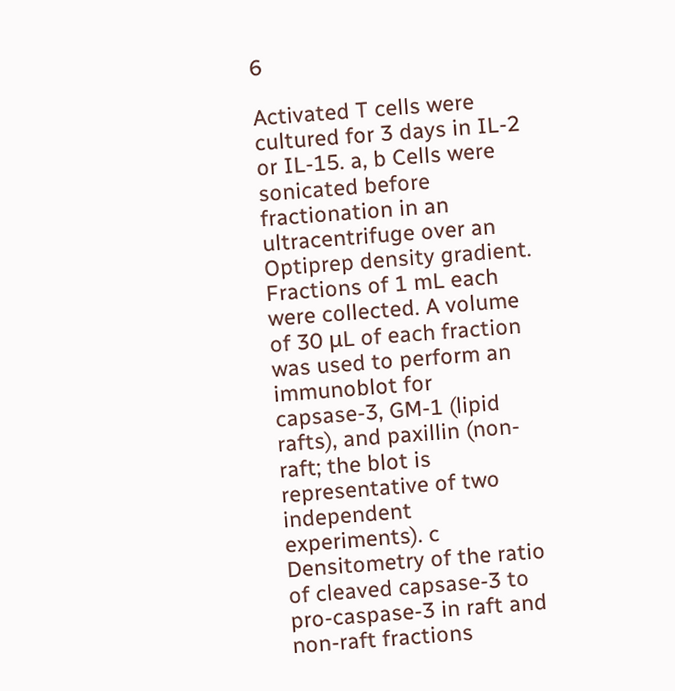6

Activated T cells were cultured for 3 days in IL-2 or IL-15. a, b Cells were sonicated before fractionation in an ultracentrifuge over an Optiprep density gradient. Fractions of 1 mL each were collected. A volume of 30 μL of each fraction was used to perform an immunoblot for capsase-3, GM-1 (lipid rafts), and paxillin (non-raft; the blot is representative of two independent experiments). c Densitometry of the ratio of cleaved capsase-3 to pro-caspase-3 in raft and non-raft fractions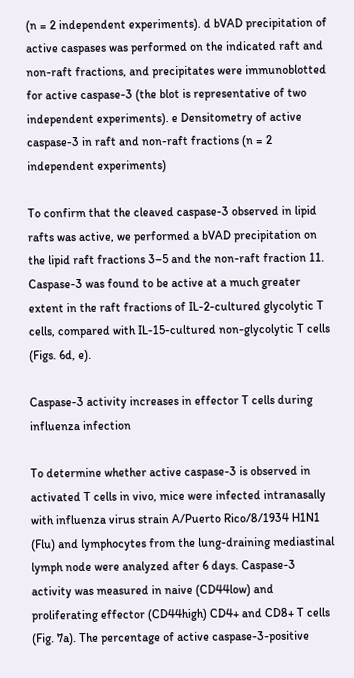(n = 2 independent experiments). d bVAD precipitation of active caspases was performed on the indicated raft and non-raft fractions, and precipitates were immunoblotted for active caspase-3 (the blot is representative of two independent experiments). e Densitometry of active caspase-3 in raft and non-raft fractions (n = 2 independent experiments)

To confirm that the cleaved caspase-3 observed in lipid rafts was active, we performed a bVAD precipitation on the lipid raft fractions 3–5 and the non-raft fraction 11. Caspase-3 was found to be active at a much greater extent in the raft fractions of IL-2-cultured glycolytic T cells, compared with IL-15-cultured non-glycolytic T cells (Figs. 6d, e).

Caspase-3 activity increases in effector T cells during influenza infection

To determine whether active caspase-3 is observed in activated T cells in vivo, mice were infected intranasally with influenza virus strain A/Puerto Rico/8/1934 H1N1 (Flu) and lymphocytes from the lung-draining mediastinal lymph node were analyzed after 6 days. Caspase-3 activity was measured in naive (CD44low) and proliferating effector (CD44high) CD4+ and CD8+ T cells (Fig. 7a). The percentage of active caspase-3-positive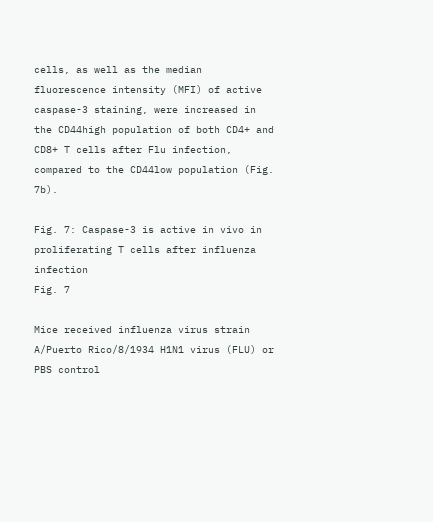cells, as well as the median fluorescence intensity (MFI) of active caspase-3 staining, were increased in the CD44high population of both CD4+ and CD8+ T cells after Flu infection, compared to the CD44low population (Fig. 7b).

Fig. 7: Caspase-3 is active in vivo in proliferating T cells after influenza infection
Fig. 7

Mice received influenza virus strain A/Puerto Rico/8/1934 H1N1 virus (FLU) or PBS control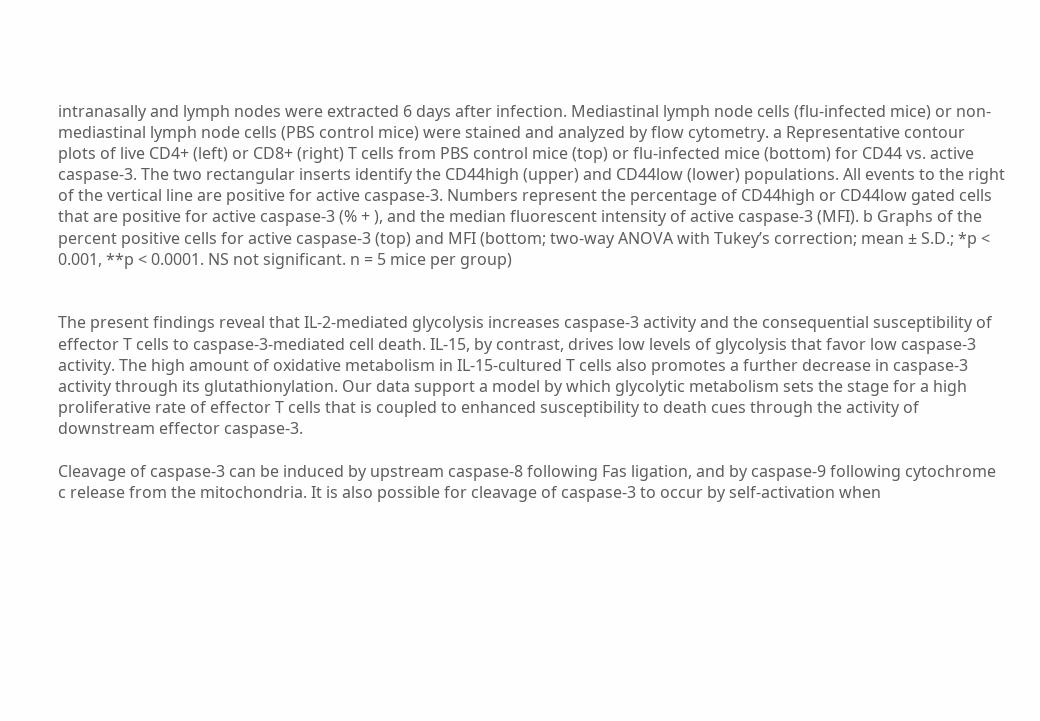intranasally and lymph nodes were extracted 6 days after infection. Mediastinal lymph node cells (flu-infected mice) or non-mediastinal lymph node cells (PBS control mice) were stained and analyzed by flow cytometry. a Representative contour plots of live CD4+ (left) or CD8+ (right) T cells from PBS control mice (top) or flu-infected mice (bottom) for CD44 vs. active caspase-3. The two rectangular inserts identify the CD44high (upper) and CD44low (lower) populations. All events to the right of the vertical line are positive for active caspase-3. Numbers represent the percentage of CD44high or CD44low gated cells that are positive for active caspase-3 (% + ), and the median fluorescent intensity of active caspase-3 (MFI). b Graphs of the percent positive cells for active caspase-3 (top) and MFI (bottom; two-way ANOVA with Tukey’s correction; mean ± S.D.; *p < 0.001, **p < 0.0001. NS not significant. n = 5 mice per group)


The present findings reveal that IL-2-mediated glycolysis increases caspase-3 activity and the consequential susceptibility of effector T cells to caspase-3-mediated cell death. IL-15, by contrast, drives low levels of glycolysis that favor low caspase-3 activity. The high amount of oxidative metabolism in IL-15-cultured T cells also promotes a further decrease in caspase-3 activity through its glutathionylation. Our data support a model by which glycolytic metabolism sets the stage for a high proliferative rate of effector T cells that is coupled to enhanced susceptibility to death cues through the activity of downstream effector caspase-3.

Cleavage of caspase-3 can be induced by upstream caspase-8 following Fas ligation, and by caspase-9 following cytochrome c release from the mitochondria. It is also possible for cleavage of caspase-3 to occur by self-activation when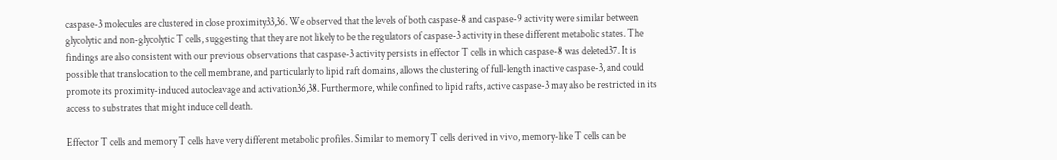caspase-3 molecules are clustered in close proximity33,36. We observed that the levels of both caspase-8 and caspase-9 activity were similar between glycolytic and non-glycolytic T cells, suggesting that they are not likely to be the regulators of caspase-3 activity in these different metabolic states. The findings are also consistent with our previous observations that caspase-3 activity persists in effector T cells in which caspase-8 was deleted37. It is possible that translocation to the cell membrane, and particularly to lipid raft domains, allows the clustering of full-length inactive caspase-3, and could promote its proximity-induced autocleavage and activation36,38. Furthermore, while confined to lipid rafts, active caspase-3 may also be restricted in its access to substrates that might induce cell death.

Effector T cells and memory T cells have very different metabolic profiles. Similar to memory T cells derived in vivo, memory-like T cells can be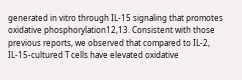generated in vitro through IL-15 signaling that promotes oxidative phosphorylation12,13. Consistent with those previous reports, we observed that compared to IL-2, IL-15-cultured T cells have elevated oxidative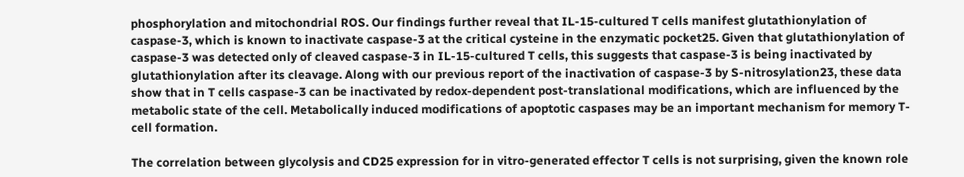phosphorylation and mitochondrial ROS. Our findings further reveal that IL-15-cultured T cells manifest glutathionylation of caspase-3, which is known to inactivate caspase-3 at the critical cysteine in the enzymatic pocket25. Given that glutathionylation of caspase-3 was detected only of cleaved caspase-3 in IL-15-cultured T cells, this suggests that caspase-3 is being inactivated by glutathionylation after its cleavage. Along with our previous report of the inactivation of caspase-3 by S-nitrosylation23, these data show that in T cells caspase-3 can be inactivated by redox-dependent post-translational modifications, which are influenced by the metabolic state of the cell. Metabolically induced modifications of apoptotic caspases may be an important mechanism for memory T-cell formation.

The correlation between glycolysis and CD25 expression for in vitro-generated effector T cells is not surprising, given the known role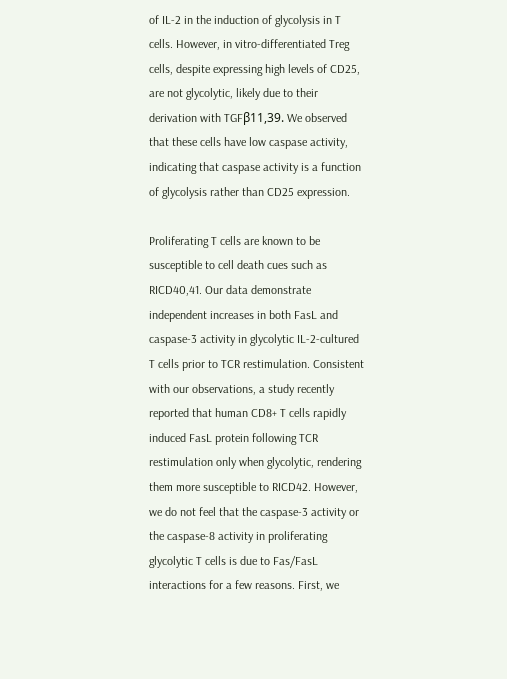of IL-2 in the induction of glycolysis in T cells. However, in vitro-differentiated Treg cells, despite expressing high levels of CD25, are not glycolytic, likely due to their derivation with TGFβ11,39. We observed that these cells have low caspase activity, indicating that caspase activity is a function of glycolysis rather than CD25 expression.

Proliferating T cells are known to be susceptible to cell death cues such as RICD40,41. Our data demonstrate independent increases in both FasL and caspase-3 activity in glycolytic IL-2-cultured T cells prior to TCR restimulation. Consistent with our observations, a study recently reported that human CD8+ T cells rapidly induced FasL protein following TCR restimulation only when glycolytic, rendering them more susceptible to RICD42. However, we do not feel that the caspase-3 activity or the caspase-8 activity in proliferating glycolytic T cells is due to Fas/FasL interactions for a few reasons. First, we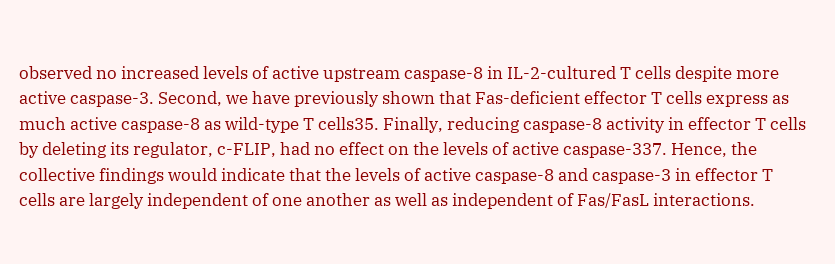observed no increased levels of active upstream caspase-8 in IL-2-cultured T cells despite more active caspase-3. Second, we have previously shown that Fas-deficient effector T cells express as much active caspase-8 as wild-type T cells35. Finally, reducing caspase-8 activity in effector T cells by deleting its regulator, c-FLIP, had no effect on the levels of active caspase-337. Hence, the collective findings would indicate that the levels of active caspase-8 and caspase-3 in effector T cells are largely independent of one another as well as independent of Fas/FasL interactions.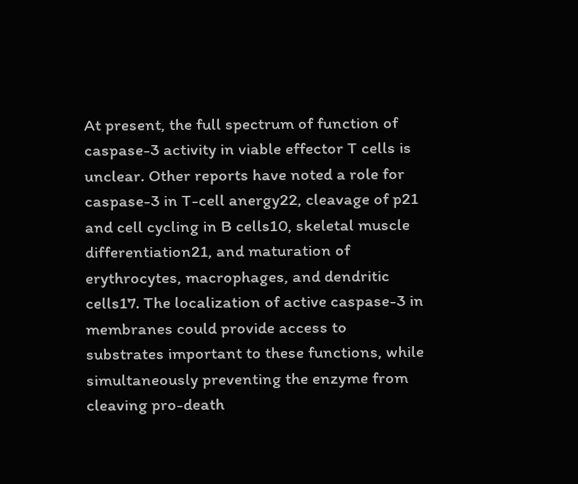At present, the full spectrum of function of caspase-3 activity in viable effector T cells is unclear. Other reports have noted a role for caspase-3 in T-cell anergy22, cleavage of p21 and cell cycling in B cells10, skeletal muscle differentiation21, and maturation of erythrocytes, macrophages, and dendritic cells17. The localization of active caspase-3 in membranes could provide access to substrates important to these functions, while simultaneously preventing the enzyme from cleaving pro-death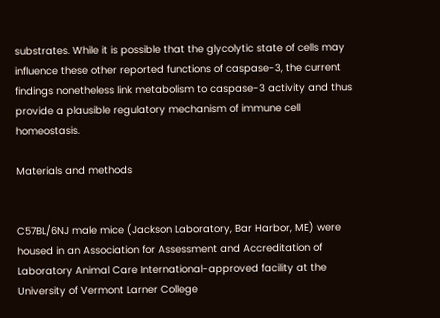substrates. While it is possible that the glycolytic state of cells may influence these other reported functions of caspase-3, the current findings nonetheless link metabolism to caspase-3 activity and thus provide a plausible regulatory mechanism of immune cell homeostasis.

Materials and methods


C57BL/6NJ male mice (Jackson Laboratory, Bar Harbor, ME) were housed in an Association for Assessment and Accreditation of Laboratory Animal Care International-approved facility at the University of Vermont Larner College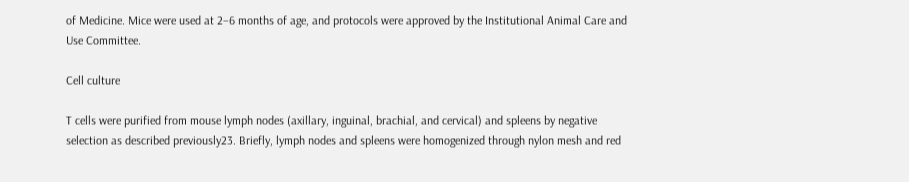of Medicine. Mice were used at 2–6 months of age, and protocols were approved by the Institutional Animal Care and Use Committee.

Cell culture

T cells were purified from mouse lymph nodes (axillary, inguinal, brachial, and cervical) and spleens by negative selection as described previously23. Briefly, lymph nodes and spleens were homogenized through nylon mesh and red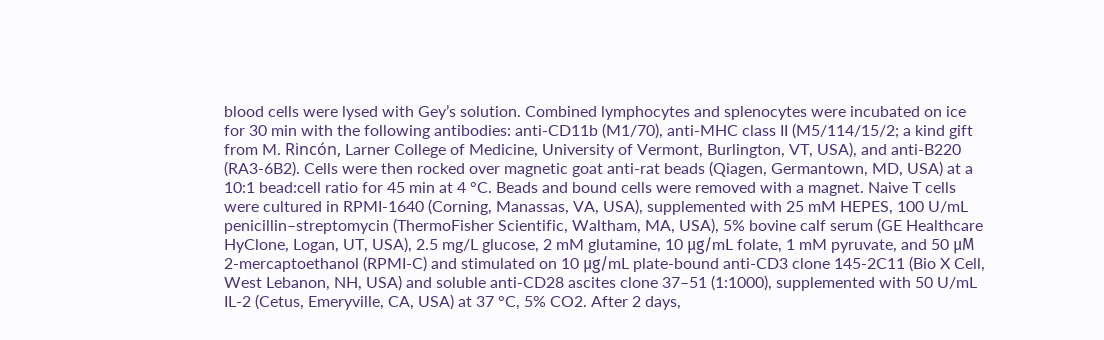blood cells were lysed with Gey’s solution. Combined lymphocytes and splenocytes were incubated on ice for 30 min with the following antibodies: anti-CD11b (M1/70), anti-MHC class II (M5/114/15/2; a kind gift from M. Rincón, Larner College of Medicine, University of Vermont, Burlington, VT, USA), and anti-B220 (RA3-6B2). Cells were then rocked over magnetic goat anti-rat beads (Qiagen, Germantown, MD, USA) at a 10:1 bead:cell ratio for 45 min at 4 °C. Beads and bound cells were removed with a magnet. Naive T cells were cultured in RPMI-1640 (Corning, Manassas, VA, USA), supplemented with 25 mM HEPES, 100 U/mL penicillin–streptomycin (ThermoFisher Scientific, Waltham, MA, USA), 5% bovine calf serum (GE Healthcare HyClone, Logan, UT, USA), 2.5 mg/L glucose, 2 mM glutamine, 10 μg/mL folate, 1 mM pyruvate, and 50 μM 2-mercaptoethanol (RPMI-C) and stimulated on 10 μg/mL plate-bound anti-CD3 clone 145-2C11 (Bio X Cell, West Lebanon, NH, USA) and soluble anti-CD28 ascites clone 37–51 (1:1000), supplemented with 50 U/mL IL-2 (Cetus, Emeryville, CA, USA) at 37 °C, 5% CO2. After 2 days,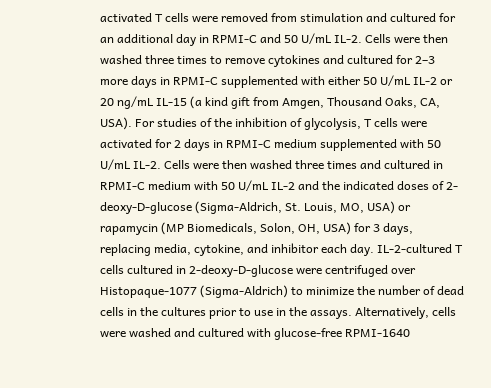activated T cells were removed from stimulation and cultured for an additional day in RPMI-C and 50 U/mL IL-2. Cells were then washed three times to remove cytokines and cultured for 2–3 more days in RPMI-C supplemented with either 50 U/mL IL-2 or 20 ng/mL IL-15 (a kind gift from Amgen, Thousand Oaks, CA, USA). For studies of the inhibition of glycolysis, T cells were activated for 2 days in RPMI-C medium supplemented with 50 U/mL IL-2. Cells were then washed three times and cultured in RPMI-C medium with 50 U/mL IL-2 and the indicated doses of 2-deoxy-D-glucose (Sigma-Aldrich, St. Louis, MO, USA) or rapamycin (MP Biomedicals, Solon, OH, USA) for 3 days, replacing media, cytokine, and inhibitor each day. IL-2-cultured T cells cultured in 2-deoxy-D-glucose were centrifuged over Histopaque-1077 (Sigma-Aldrich) to minimize the number of dead cells in the cultures prior to use in the assays. Alternatively, cells were washed and cultured with glucose-free RPMI-1640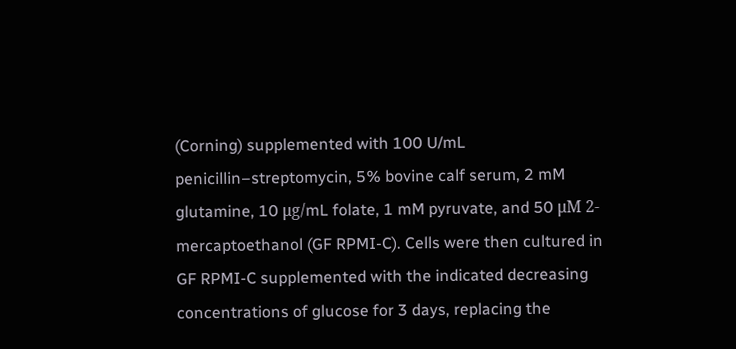(Corning) supplemented with 100 U/mL penicillin–streptomycin, 5% bovine calf serum, 2 mM glutamine, 10 μg/mL folate, 1 mM pyruvate, and 50 μM 2-mercaptoethanol (GF RPMI-C). Cells were then cultured in GF RPMI-C supplemented with the indicated decreasing concentrations of glucose for 3 days, replacing the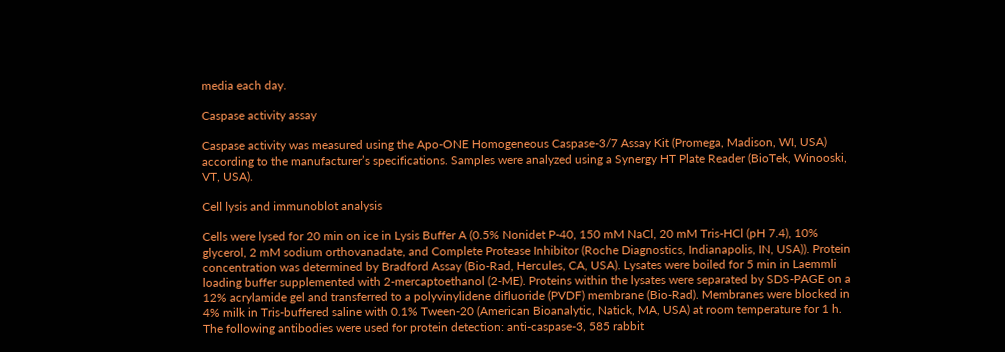media each day.

Caspase activity assay

Caspase activity was measured using the Apo-ONE Homogeneous Caspase-3/7 Assay Kit (Promega, Madison, WI, USA) according to the manufacturer’s specifications. Samples were analyzed using a Synergy HT Plate Reader (BioTek, Winooski, VT, USA).

Cell lysis and immunoblot analysis

Cells were lysed for 20 min on ice in Lysis Buffer A (0.5% Nonidet P-40, 150 mM NaCl, 20 mM Tris-HCl (pH 7.4), 10% glycerol, 2 mM sodium orthovanadate, and Complete Protease Inhibitor (Roche Diagnostics, Indianapolis, IN, USA)). Protein concentration was determined by Bradford Assay (Bio-Rad, Hercules, CA, USA). Lysates were boiled for 5 min in Laemmli loading buffer supplemented with 2-mercaptoethanol (2-ME). Proteins within the lysates were separated by SDS-PAGE on a 12% acrylamide gel and transferred to a polyvinylidene difluoride (PVDF) membrane (Bio-Rad). Membranes were blocked in 4% milk in Tris-buffered saline with 0.1% Tween-20 (American Bioanalytic, Natick, MA, USA) at room temperature for 1 h. The following antibodies were used for protein detection: anti-caspase-3, 585 rabbit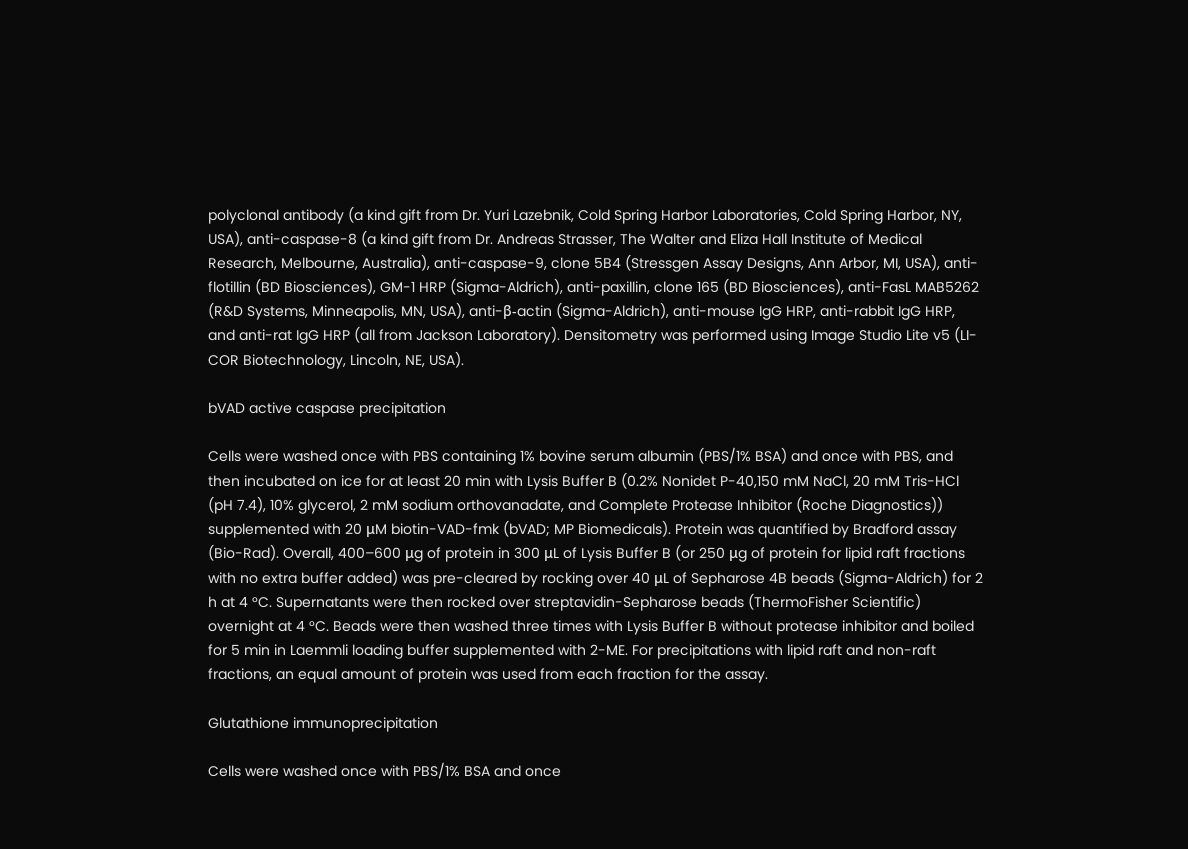polyclonal antibody (a kind gift from Dr. Yuri Lazebnik, Cold Spring Harbor Laboratories, Cold Spring Harbor, NY, USA), anti-caspase-8 (a kind gift from Dr. Andreas Strasser, The Walter and Eliza Hall Institute of Medical Research, Melbourne, Australia), anti-caspase-9, clone 5B4 (Stressgen Assay Designs, Ann Arbor, MI, USA), anti-flotillin (BD Biosciences), GM-1 HRP (Sigma-Aldrich), anti-paxillin, clone 165 (BD Biosciences), anti-FasL MAB5262 (R&D Systems, Minneapolis, MN, USA), anti-β-actin (Sigma-Aldrich), anti-mouse IgG HRP, anti-rabbit IgG HRP, and anti-rat IgG HRP (all from Jackson Laboratory). Densitometry was performed using Image Studio Lite v5 (LI-COR Biotechnology, Lincoln, NE, USA).

bVAD active caspase precipitation

Cells were washed once with PBS containing 1% bovine serum albumin (PBS/1% BSA) and once with PBS, and then incubated on ice for at least 20 min with Lysis Buffer B (0.2% Nonidet P-40,150 mM NaCl, 20 mM Tris-HCl (pH 7.4), 10% glycerol, 2 mM sodium orthovanadate, and Complete Protease Inhibitor (Roche Diagnostics)) supplemented with 20 μM biotin-VAD-fmk (bVAD; MP Biomedicals). Protein was quantified by Bradford assay (Bio-Rad). Overall, 400–600 μg of protein in 300 μL of Lysis Buffer B (or 250 μg of protein for lipid raft fractions with no extra buffer added) was pre-cleared by rocking over 40 μL of Sepharose 4B beads (Sigma-Aldrich) for 2 h at 4 °C. Supernatants were then rocked over streptavidin-Sepharose beads (ThermoFisher Scientific) overnight at 4 °C. Beads were then washed three times with Lysis Buffer B without protease inhibitor and boiled for 5 min in Laemmli loading buffer supplemented with 2-ME. For precipitations with lipid raft and non-raft fractions, an equal amount of protein was used from each fraction for the assay.

Glutathione immunoprecipitation

Cells were washed once with PBS/1% BSA and once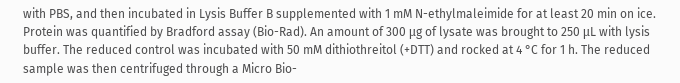with PBS, and then incubated in Lysis Buffer B supplemented with 1 mM N-ethylmaleimide for at least 20 min on ice. Protein was quantified by Bradford assay (Bio-Rad). An amount of 300 μg of lysate was brought to 250 μL with lysis buffer. The reduced control was incubated with 50 mM dithiothreitol (+DTT) and rocked at 4 °C for 1 h. The reduced sample was then centrifuged through a Micro Bio-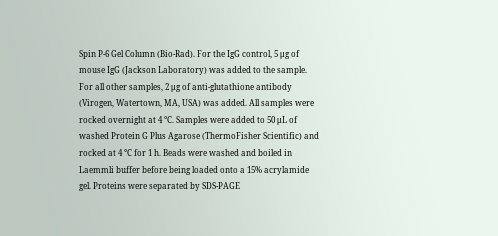Spin P-6 Gel Column (Bio-Rad). For the IgG control, 5 μg of mouse IgG (Jackson Laboratory) was added to the sample. For all other samples, 2 μg of anti-glutathione antibody (Virogen, Watertown, MA, USA) was added. All samples were rocked overnight at 4 °C. Samples were added to 50 μL of washed Protein G Plus Agarose (ThermoFisher Scientific) and rocked at 4 °C for 1 h. Beads were washed and boiled in Laemmli buffer before being loaded onto a 15% acrylamide gel. Proteins were separated by SDS-PAGE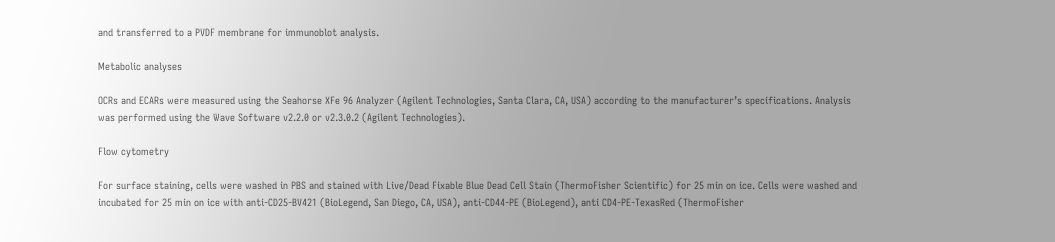and transferred to a PVDF membrane for immunoblot analysis.

Metabolic analyses

OCRs and ECARs were measured using the Seahorse XFe 96 Analyzer (Agilent Technologies, Santa Clara, CA, USA) according to the manufacturer’s specifications. Analysis was performed using the Wave Software v2.2.0 or v2.3.0.2 (Agilent Technologies).

Flow cytometry

For surface staining, cells were washed in PBS and stained with Live/Dead Fixable Blue Dead Cell Stain (ThermoFisher Scientific) for 25 min on ice. Cells were washed and incubated for 25 min on ice with anti-CD25-BV421 (BioLegend, San Diego, CA, USA), anti-CD44-PE (BioLegend), anti CD4-PE-TexasRed (ThermoFisher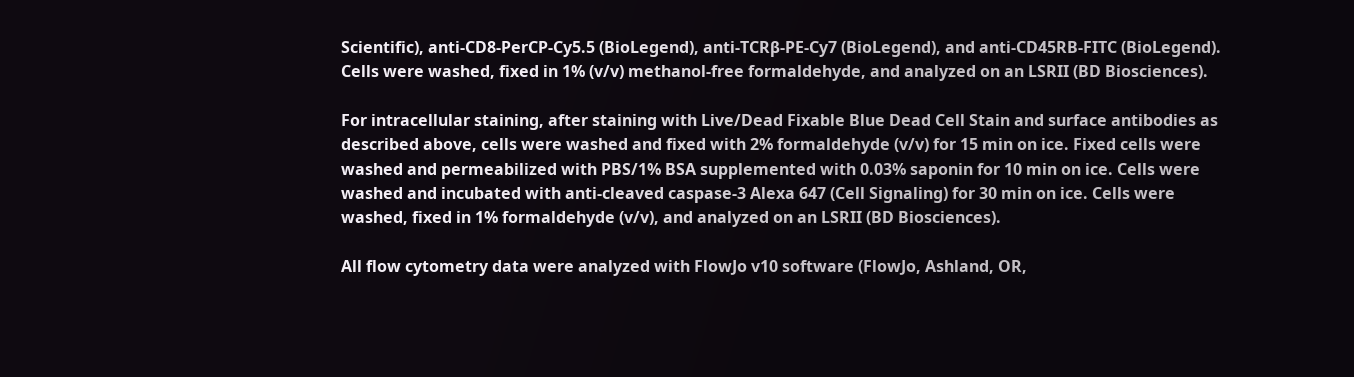Scientific), anti-CD8-PerCP-Cy5.5 (BioLegend), anti-TCRβ-PE-Cy7 (BioLegend), and anti-CD45RB-FITC (BioLegend). Cells were washed, fixed in 1% (v/v) methanol-free formaldehyde, and analyzed on an LSRII (BD Biosciences).

For intracellular staining, after staining with Live/Dead Fixable Blue Dead Cell Stain and surface antibodies as described above, cells were washed and fixed with 2% formaldehyde (v/v) for 15 min on ice. Fixed cells were washed and permeabilized with PBS/1% BSA supplemented with 0.03% saponin for 10 min on ice. Cells were washed and incubated with anti-cleaved caspase-3 Alexa 647 (Cell Signaling) for 30 min on ice. Cells were washed, fixed in 1% formaldehyde (v/v), and analyzed on an LSRII (BD Biosciences).

All flow cytometry data were analyzed with FlowJo v10 software (FlowJo, Ashland, OR,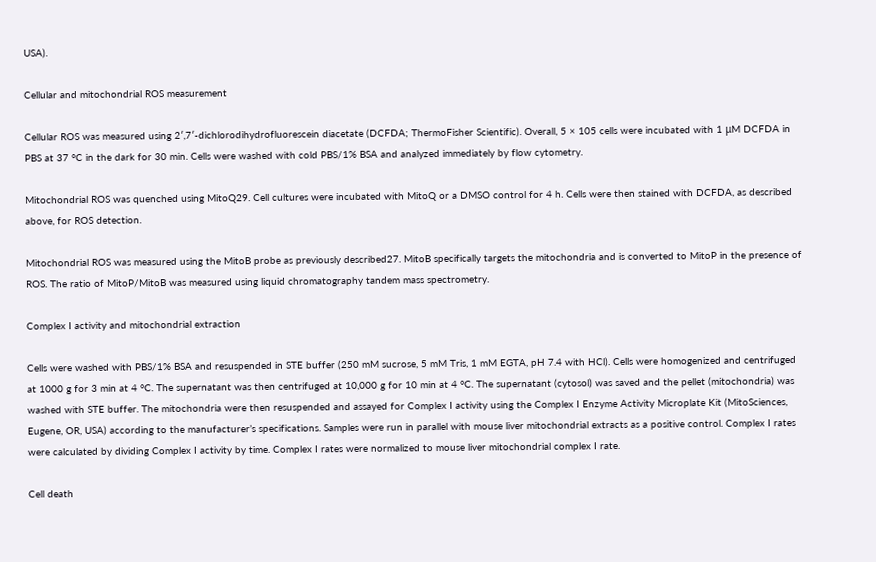USA).

Cellular and mitochondrial ROS measurement

Cellular ROS was measured using 2′,7′-dichlorodihydrofluorescein diacetate (DCFDA; ThermoFisher Scientific). Overall, 5 × 105 cells were incubated with 1 μM DCFDA in PBS at 37 °C in the dark for 30 min. Cells were washed with cold PBS/1% BSA and analyzed immediately by flow cytometry.

Mitochondrial ROS was quenched using MitoQ29. Cell cultures were incubated with MitoQ or a DMSO control for 4 h. Cells were then stained with DCFDA, as described above, for ROS detection.

Mitochondrial ROS was measured using the MitoB probe as previously described27. MitoB specifically targets the mitochondria and is converted to MitoP in the presence of ROS. The ratio of MitoP/MitoB was measured using liquid chromatography tandem mass spectrometry.

Complex I activity and mitochondrial extraction

Cells were washed with PBS/1% BSA and resuspended in STE buffer (250 mM sucrose, 5 mM Tris, 1 mM EGTA, pH 7.4 with HCl). Cells were homogenized and centrifuged at 1000 g for 3 min at 4 °C. The supernatant was then centrifuged at 10,000 g for 10 min at 4 °C. The supernatant (cytosol) was saved and the pellet (mitochondria) was washed with STE buffer. The mitochondria were then resuspended and assayed for Complex I activity using the Complex I Enzyme Activity Microplate Kit (MitoSciences, Eugene, OR, USA) according to the manufacturer’s specifications. Samples were run in parallel with mouse liver mitochondrial extracts as a positive control. Complex I rates were calculated by dividing Complex I activity by time. Complex I rates were normalized to mouse liver mitochondrial complex I rate.

Cell death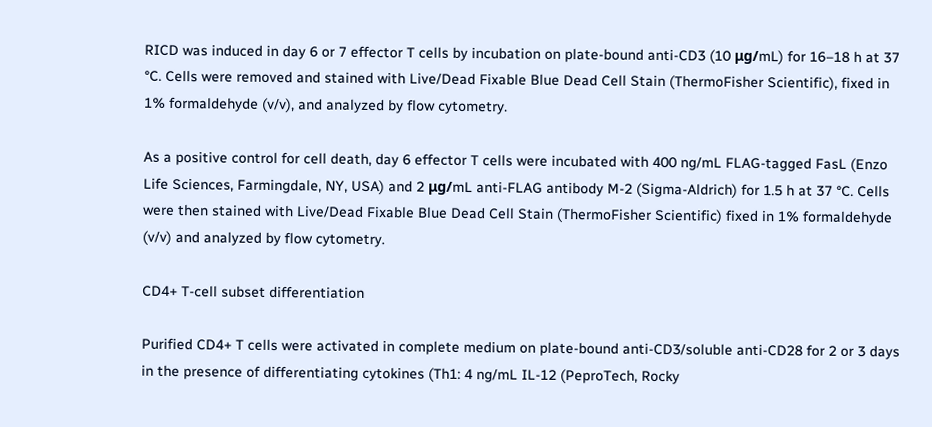RICD was induced in day 6 or 7 effector T cells by incubation on plate-bound anti-CD3 (10 μg/mL) for 16–18 h at 37 °C. Cells were removed and stained with Live/Dead Fixable Blue Dead Cell Stain (ThermoFisher Scientific), fixed in 1% formaldehyde (v/v), and analyzed by flow cytometry.

As a positive control for cell death, day 6 effector T cells were incubated with 400 ng/mL FLAG-tagged FasL (Enzo Life Sciences, Farmingdale, NY, USA) and 2 μg/mL anti-FLAG antibody M-2 (Sigma-Aldrich) for 1.5 h at 37 °C. Cells were then stained with Live/Dead Fixable Blue Dead Cell Stain (ThermoFisher Scientific) fixed in 1% formaldehyde (v/v) and analyzed by flow cytometry.

CD4+ T-cell subset differentiation

Purified CD4+ T cells were activated in complete medium on plate-bound anti-CD3/soluble anti-CD28 for 2 or 3 days in the presence of differentiating cytokines (Th1: 4 ng/mL IL-12 (PeproTech, Rocky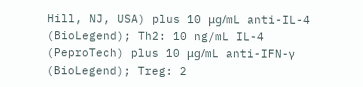Hill, NJ, USA) plus 10 μg/mL anti-IL-4 (BioLegend); Th2: 10 ng/mL IL-4 (PeproTech) plus 10 μg/mL anti-IFN-γ (BioLegend); Treg: 2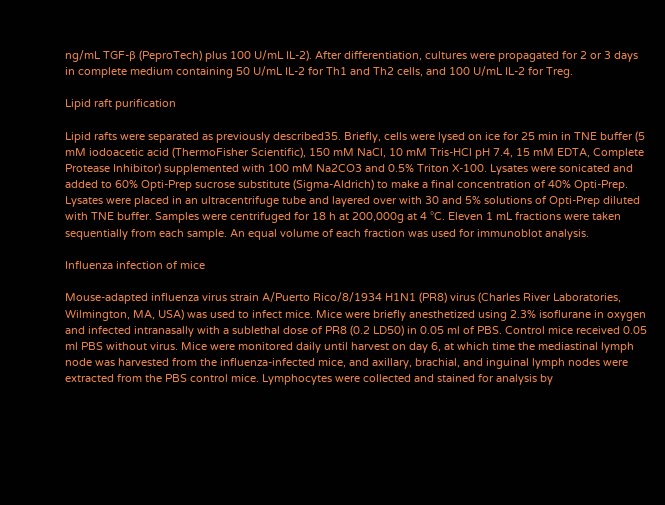ng/mL TGF-β (PeproTech) plus 100 U/mL IL-2). After differentiation, cultures were propagated for 2 or 3 days in complete medium containing 50 U/mL IL-2 for Th1 and Th2 cells, and 100 U/mL IL-2 for Treg.

Lipid raft purification

Lipid rafts were separated as previously described35. Briefly, cells were lysed on ice for 25 min in TNE buffer (5 mM iodoacetic acid (ThermoFisher Scientific), 150 mM NaCl, 10 mM Tris-HCl pH 7.4, 15 mM EDTA, Complete Protease Inhibitor) supplemented with 100 mM Na2CO3 and 0.5% Triton X-100. Lysates were sonicated and added to 60% Opti-Prep sucrose substitute (Sigma-Aldrich) to make a final concentration of 40% Opti-Prep. Lysates were placed in an ultracentrifuge tube and layered over with 30 and 5% solutions of Opti-Prep diluted with TNE buffer. Samples were centrifuged for 18 h at 200,000g at 4 °C. Eleven 1 mL fractions were taken sequentially from each sample. An equal volume of each fraction was used for immunoblot analysis.

Influenza infection of mice

Mouse-adapted influenza virus strain A/Puerto Rico/8/1934 H1N1 (PR8) virus (Charles River Laboratories, Wilmington, MA, USA) was used to infect mice. Mice were briefly anesthetized using 2.3% isoflurane in oxygen and infected intranasally with a sublethal dose of PR8 (0.2 LD50) in 0.05 ml of PBS. Control mice received 0.05 ml PBS without virus. Mice were monitored daily until harvest on day 6, at which time the mediastinal lymph node was harvested from the influenza-infected mice, and axillary, brachial, and inguinal lymph nodes were extracted from the PBS control mice. Lymphocytes were collected and stained for analysis by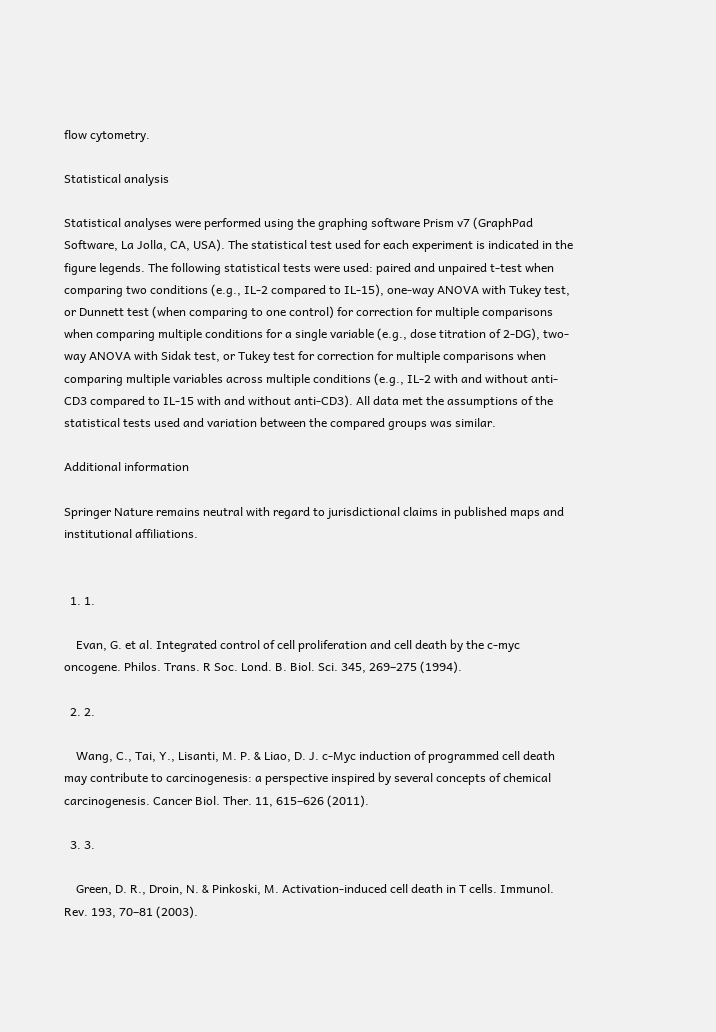flow cytometry.

Statistical analysis

Statistical analyses were performed using the graphing software Prism v7 (GraphPad Software, La Jolla, CA, USA). The statistical test used for each experiment is indicated in the figure legends. The following statistical tests were used: paired and unpaired t-test when comparing two conditions (e.g., IL-2 compared to IL-15), one-way ANOVA with Tukey test, or Dunnett test (when comparing to one control) for correction for multiple comparisons when comparing multiple conditions for a single variable (e.g., dose titration of 2-DG), two-way ANOVA with Sidak test, or Tukey test for correction for multiple comparisons when comparing multiple variables across multiple conditions (e.g., IL-2 with and without anti-CD3 compared to IL-15 with and without anti-CD3). All data met the assumptions of the statistical tests used and variation between the compared groups was similar.

Additional information

Springer Nature remains neutral with regard to jurisdictional claims in published maps and institutional affiliations.


  1. 1.

    Evan, G. et al. Integrated control of cell proliferation and cell death by the c-myc oncogene. Philos. Trans. R Soc. Lond. B. Biol. Sci. 345, 269–275 (1994).

  2. 2.

    Wang, C., Tai, Y., Lisanti, M. P. & Liao, D. J. c-Myc induction of programmed cell death may contribute to carcinogenesis: a perspective inspired by several concepts of chemical carcinogenesis. Cancer Biol. Ther. 11, 615–626 (2011).

  3. 3.

    Green, D. R., Droin, N. & Pinkoski, M. Activation-induced cell death in T cells. Immunol. Rev. 193, 70–81 (2003).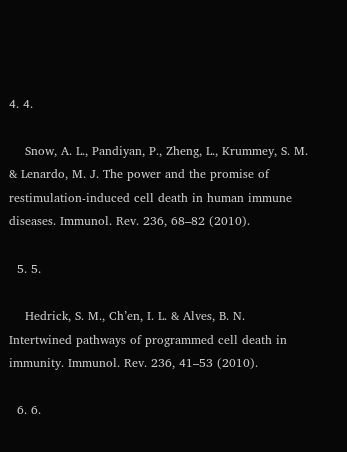4. 4.

    Snow, A. L., Pandiyan, P., Zheng, L., Krummey, S. M. & Lenardo, M. J. The power and the promise of restimulation-induced cell death in human immune diseases. Immunol. Rev. 236, 68–82 (2010).

  5. 5.

    Hedrick, S. M., Ch’en, I. L. & Alves, B. N. Intertwined pathways of programmed cell death in immunity. Immunol. Rev. 236, 41–53 (2010).

  6. 6.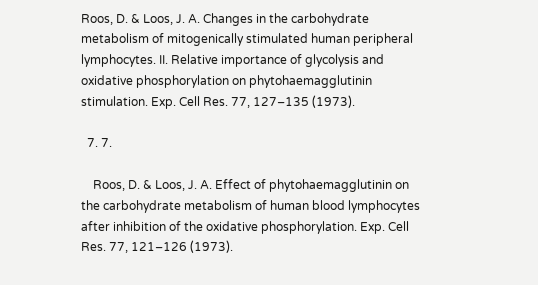Roos, D. & Loos, J. A. Changes in the carbohydrate metabolism of mitogenically stimulated human peripheral lymphocytes. II. Relative importance of glycolysis and oxidative phosphorylation on phytohaemagglutinin stimulation. Exp. Cell Res. 77, 127–135 (1973).

  7. 7.

    Roos, D. & Loos, J. A. Effect of phytohaemagglutinin on the carbohydrate metabolism of human blood lymphocytes after inhibition of the oxidative phosphorylation. Exp. Cell Res. 77, 121–126 (1973).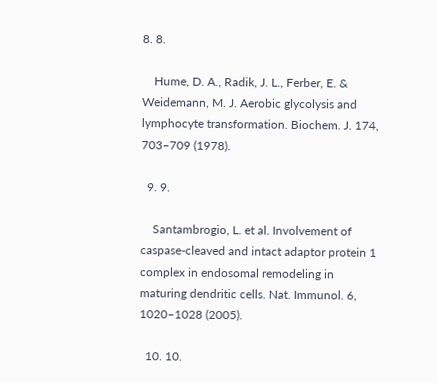8. 8.

    Hume, D. A., Radik, J. L., Ferber, E. & Weidemann, M. J. Aerobic glycolysis and lymphocyte transformation. Biochem. J. 174, 703–709 (1978).

  9. 9.

    Santambrogio, L. et al. Involvement of caspase-cleaved and intact adaptor protein 1 complex in endosomal remodeling in maturing dendritic cells. Nat. Immunol. 6, 1020–1028 (2005).

  10. 10.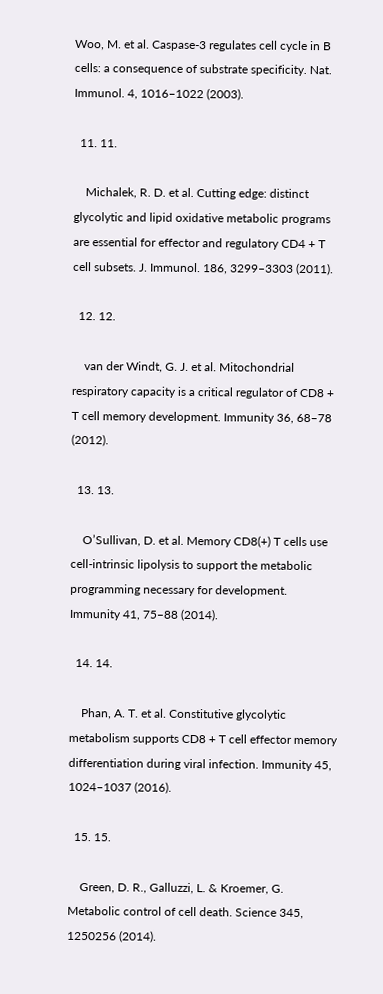Woo, M. et al. Caspase-3 regulates cell cycle in B cells: a consequence of substrate specificity. Nat. Immunol. 4, 1016–1022 (2003).

  11. 11.

    Michalek, R. D. et al. Cutting edge: distinct glycolytic and lipid oxidative metabolic programs are essential for effector and regulatory CD4 + T cell subsets. J. Immunol. 186, 3299–3303 (2011).

  12. 12.

    van der Windt, G. J. et al. Mitochondrial respiratory capacity is a critical regulator of CD8 + T cell memory development. Immunity 36, 68–78 (2012).

  13. 13.

    O’Sullivan, D. et al. Memory CD8(+) T cells use cell-intrinsic lipolysis to support the metabolic programming necessary for development. Immunity 41, 75–88 (2014).

  14. 14.

    Phan, A. T. et al. Constitutive glycolytic metabolism supports CD8 + T cell effector memory differentiation during viral infection. Immunity 45, 1024–1037 (2016).

  15. 15.

    Green, D. R., Galluzzi, L. & Kroemer, G. Metabolic control of cell death. Science 345, 1250256 (2014).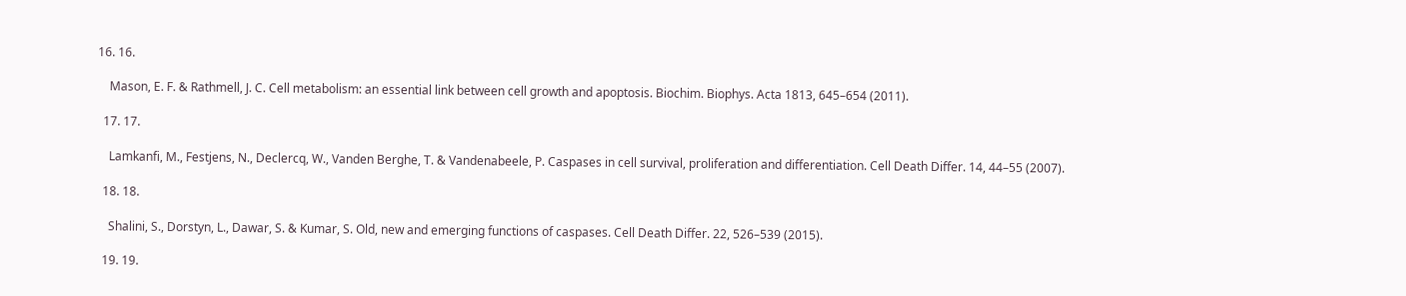16. 16.

    Mason, E. F. & Rathmell, J. C. Cell metabolism: an essential link between cell growth and apoptosis. Biochim. Biophys. Acta 1813, 645–654 (2011).

  17. 17.

    Lamkanfi, M., Festjens, N., Declercq, W., Vanden Berghe, T. & Vandenabeele, P. Caspases in cell survival, proliferation and differentiation. Cell Death Differ. 14, 44–55 (2007).

  18. 18.

    Shalini, S., Dorstyn, L., Dawar, S. & Kumar, S. Old, new and emerging functions of caspases. Cell Death Differ. 22, 526–539 (2015).

  19. 19.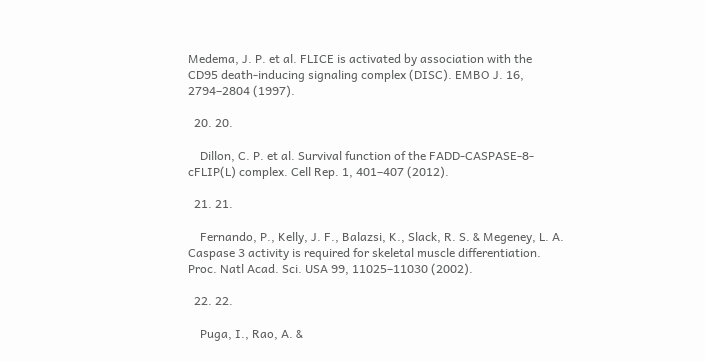Medema, J. P. et al. FLICE is activated by association with the CD95 death-inducing signaling complex (DISC). EMBO J. 16, 2794–2804 (1997).

  20. 20.

    Dillon, C. P. et al. Survival function of the FADD-CASPASE-8-cFLIP(L) complex. Cell Rep. 1, 401–407 (2012).

  21. 21.

    Fernando, P., Kelly, J. F., Balazsi, K., Slack, R. S. & Megeney, L. A. Caspase 3 activity is required for skeletal muscle differentiation. Proc. Natl Acad. Sci. USA 99, 11025–11030 (2002).

  22. 22.

    Puga, I., Rao, A. &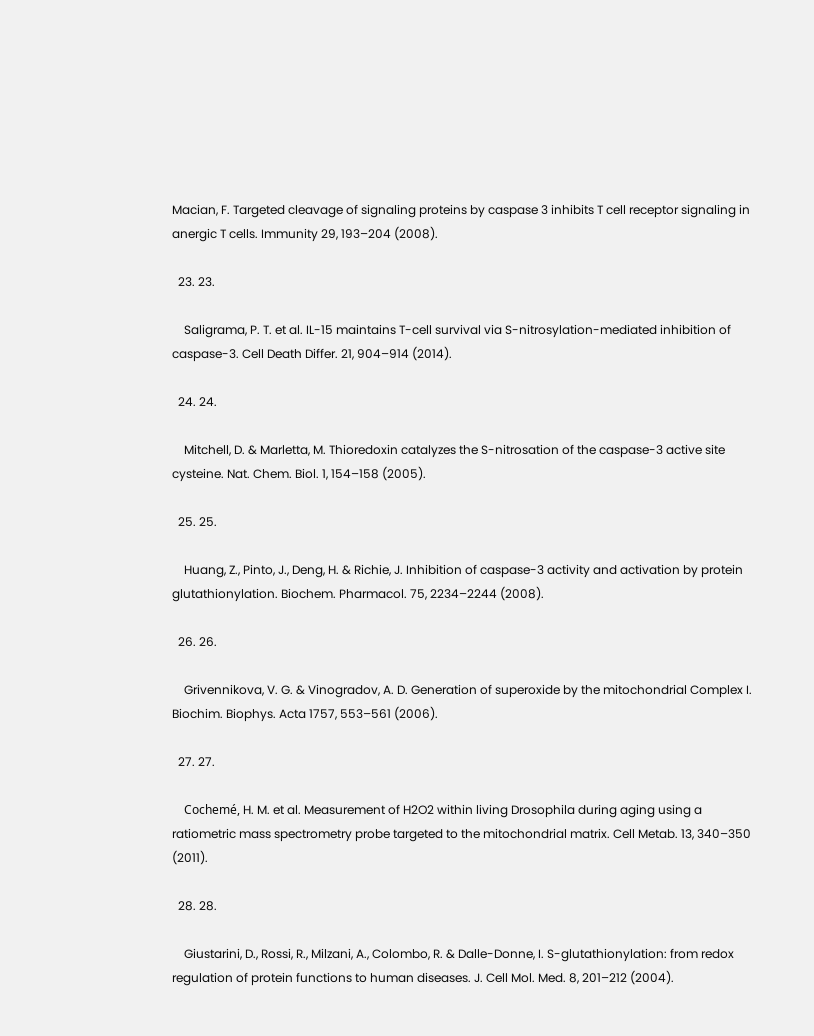Macian, F. Targeted cleavage of signaling proteins by caspase 3 inhibits T cell receptor signaling in anergic T cells. Immunity 29, 193–204 (2008).

  23. 23.

    Saligrama, P. T. et al. IL-15 maintains T-cell survival via S-nitrosylation-mediated inhibition of caspase-3. Cell Death Differ. 21, 904–914 (2014).

  24. 24.

    Mitchell, D. & Marletta, M. Thioredoxin catalyzes the S-nitrosation of the caspase-3 active site cysteine. Nat. Chem. Biol. 1, 154–158 (2005).

  25. 25.

    Huang, Z., Pinto, J., Deng, H. & Richie, J. Inhibition of caspase-3 activity and activation by protein glutathionylation. Biochem. Pharmacol. 75, 2234–2244 (2008).

  26. 26.

    Grivennikova, V. G. & Vinogradov, A. D. Generation of superoxide by the mitochondrial Complex I. Biochim. Biophys. Acta 1757, 553–561 (2006).

  27. 27.

    Cochemé, H. M. et al. Measurement of H2O2 within living Drosophila during aging using a ratiometric mass spectrometry probe targeted to the mitochondrial matrix. Cell Metab. 13, 340–350 (2011).

  28. 28.

    Giustarini, D., Rossi, R., Milzani, A., Colombo, R. & Dalle-Donne, I. S-glutathionylation: from redox regulation of protein functions to human diseases. J. Cell Mol. Med. 8, 201–212 (2004).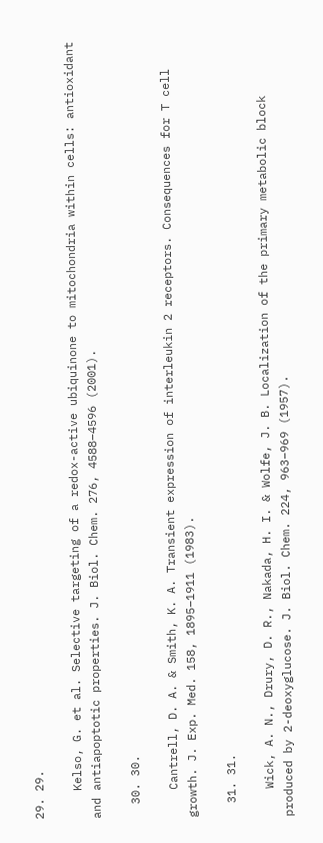29. 29.

    Kelso, G. et al. Selective targeting of a redox-active ubiquinone to mitochondria within cells: antioxidant and antiapoptotic properties. J. Biol. Chem. 276, 4588–4596 (2001).

  30. 30.

    Cantrell, D. A. & Smith, K. A. Transient expression of interleukin 2 receptors. Consequences for T cell growth. J. Exp. Med. 158, 1895–1911 (1983).

  31. 31.

    Wick, A. N., Drury, D. R., Nakada, H. I. & Wolfe, J. B. Localization of the primary metabolic block produced by 2-deoxyglucose. J. Biol. Chem. 224, 963–969 (1957).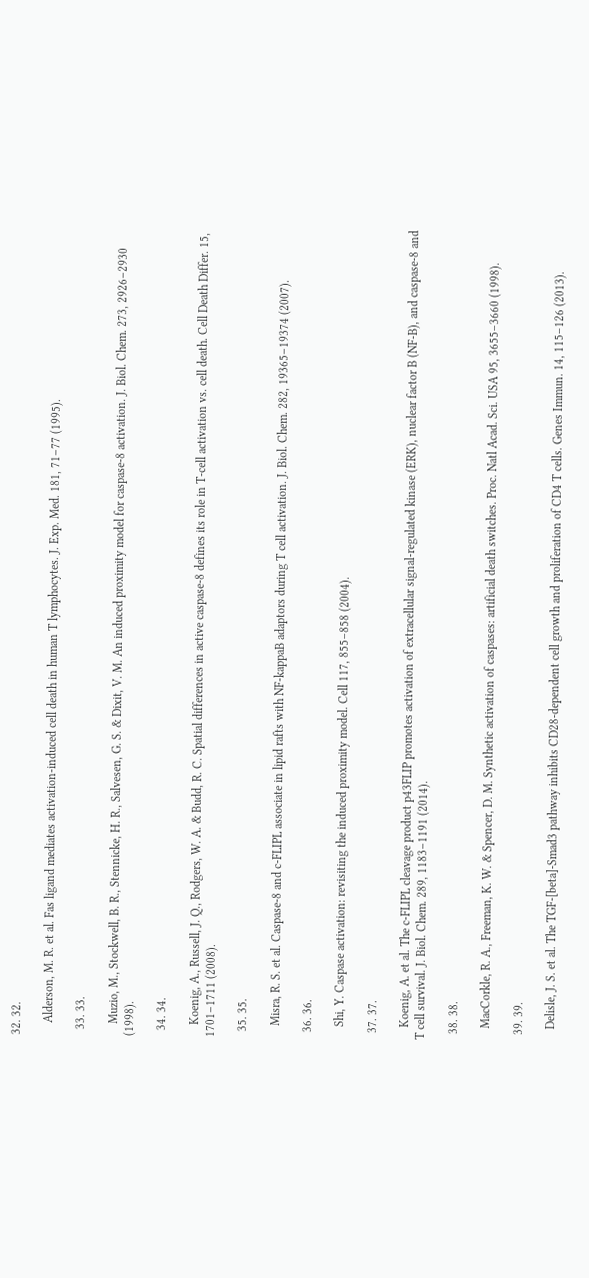32. 32.

    Alderson, M. R. et al. Fas ligand mediates activation-induced cell death in human T lymphocytes. J. Exp. Med. 181, 71–77 (1995).

  33. 33.

    Muzio, M., Stockwell, B. R., Stennicke, H. R., Salvesen, G. S. & Dixit, V. M. An induced proximity model for caspase-8 activation. J. Biol. Chem. 273, 2926–2930 (1998).

  34. 34.

    Koenig, A., Russell, J. Q., Rodgers, W. A. & Budd, R. C. Spatial differences in active caspase-8 defines its role in T-cell activation vs. cell death. Cell Death Differ. 15, 1701–1711 (2008).

  35. 35.

    Misra, R. S. et al. Caspase-8 and c-FLIPL associate in lipid rafts with NF-kappaB adaptors during T cell activation. J. Biol. Chem. 282, 19365–19374 (2007).

  36. 36.

    Shi, Y. Caspase activation: revisiting the induced proximity model. Cell 117, 855–858 (2004).

  37. 37.

    Koenig, A. et al. The c-FLIPL cleavage product p43FLIP promotes activation of extracellular signal-regulated kinase (ERK), nuclear factor B (NF-B), and caspase-8 and T cell survival. J. Biol. Chem. 289, 1183–1191 (2014).

  38. 38.

    MacCorkle, R. A., Freeman, K. W. & Spencer, D. M. Synthetic activation of caspases: artificial death switches. Proc. Natl Acad. Sci. USA 95, 3655–3660 (1998).

  39. 39.

    Delisle, J. S. et al. The TGF-[beta]-Smad3 pathway inhibits CD28-dependent cell growth and proliferation of CD4 T cells. Genes Immun. 14, 115–126 (2013).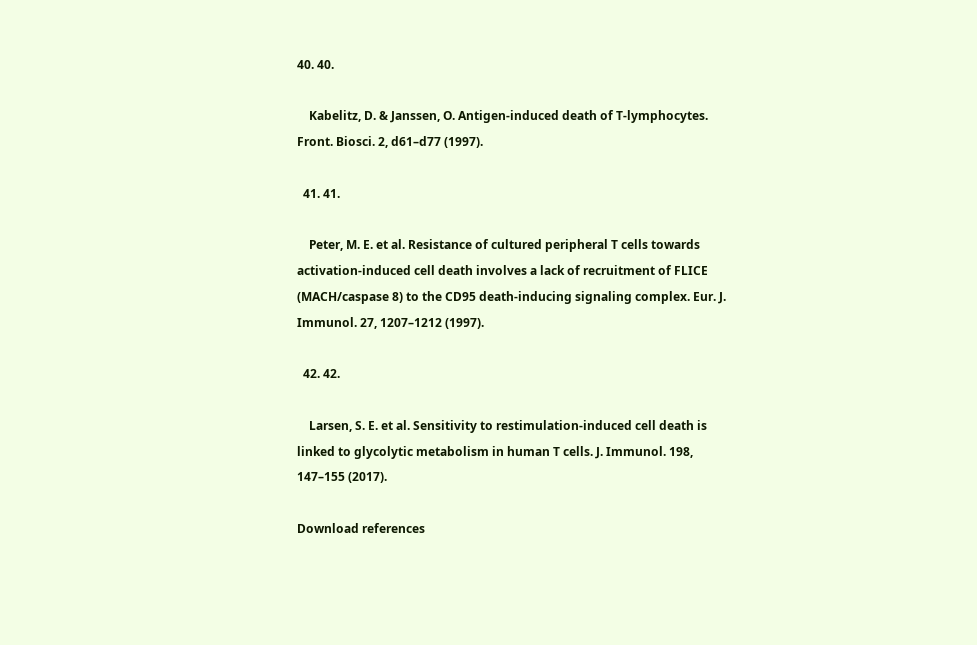40. 40.

    Kabelitz, D. & Janssen, O. Antigen-induced death of T-lymphocytes. Front. Biosci. 2, d61–d77 (1997).

  41. 41.

    Peter, M. E. et al. Resistance of cultured peripheral T cells towards activation-induced cell death involves a lack of recruitment of FLICE (MACH/caspase 8) to the CD95 death-inducing signaling complex. Eur. J. Immunol. 27, 1207–1212 (1997).

  42. 42.

    Larsen, S. E. et al. Sensitivity to restimulation-induced cell death is linked to glycolytic metabolism in human T cells. J. Immunol. 198, 147–155 (2017).

Download references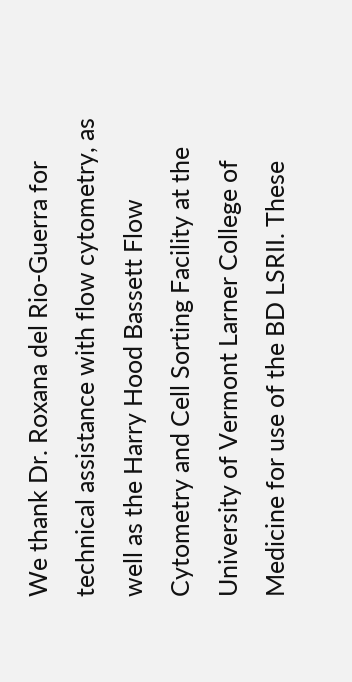We thank Dr. Roxana del Rio-Guerra for technical assistance with flow cytometry, as well as the Harry Hood Bassett Flow Cytometry and Cell Sorting Facility at the University of Vermont Larner College of Medicine for use of the BD LSRII. These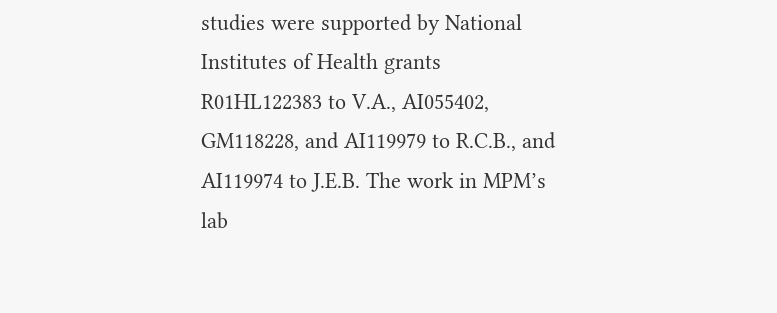studies were supported by National Institutes of Health grants R01HL122383 to V.A., AI055402, GM118228, and AI119979 to R.C.B., and AI119974 to J.E.B. The work in MPM’s lab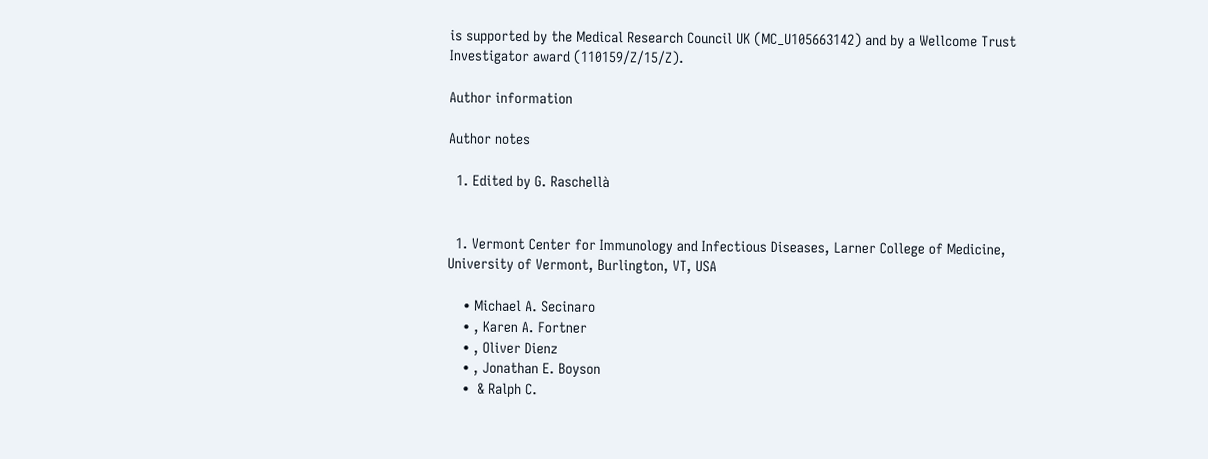is supported by the Medical Research Council UK (MC_U105663142) and by a Wellcome Trust Investigator award (110159/Z/15/Z).

Author information

Author notes

  1. Edited by G. Raschellà


  1. Vermont Center for Immunology and Infectious Diseases, Larner College of Medicine, University of Vermont, Burlington, VT, USA

    • Michael A. Secinaro
    • , Karen A. Fortner
    • , Oliver Dienz
    • , Jonathan E. Boyson
    •  & Ralph C.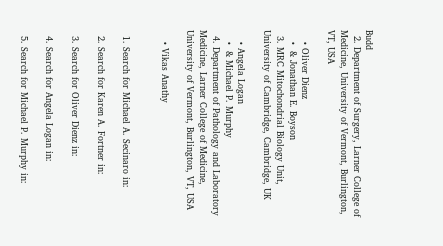Budd
  2. Department of Surgery, Larner College of Medicine, University of Vermont, Burlington, VT, USA

    • Oliver Dienz
    •  & Jonathan E. Boyson
  3. MRC Mitochondrial Biology Unit, University of Cambridge, Cambridge, UK

    • Angela Logan
    •  & Michael P. Murphy
  4. Department of Pathology and Laboratory Medicine, Larner College of Medicine, University of Vermont, Burlington, VT, USA

    • Vikas Anathy


  1. Search for Michael A. Secinaro in:

  2. Search for Karen A. Fortner in:

  3. Search for Oliver Dienz in:

  4. Search for Angela Logan in:

  5. Search for Michael P. Murphy in: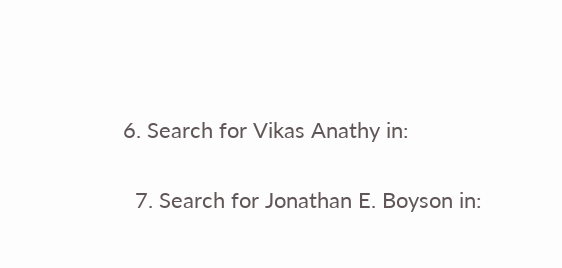6. Search for Vikas Anathy in:

  7. Search for Jonathan E. Boyson in: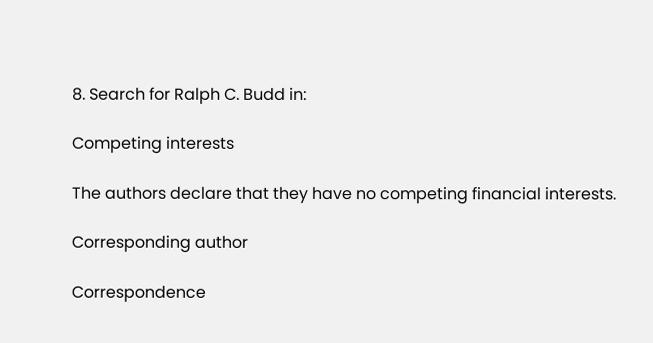8. Search for Ralph C. Budd in:

Competing interests

The authors declare that they have no competing financial interests.

Corresponding author

Correspondence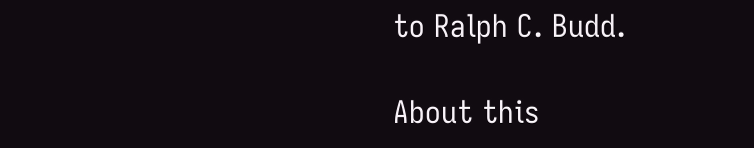to Ralph C. Budd.

About this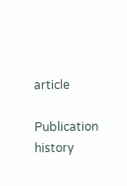article

Publication history